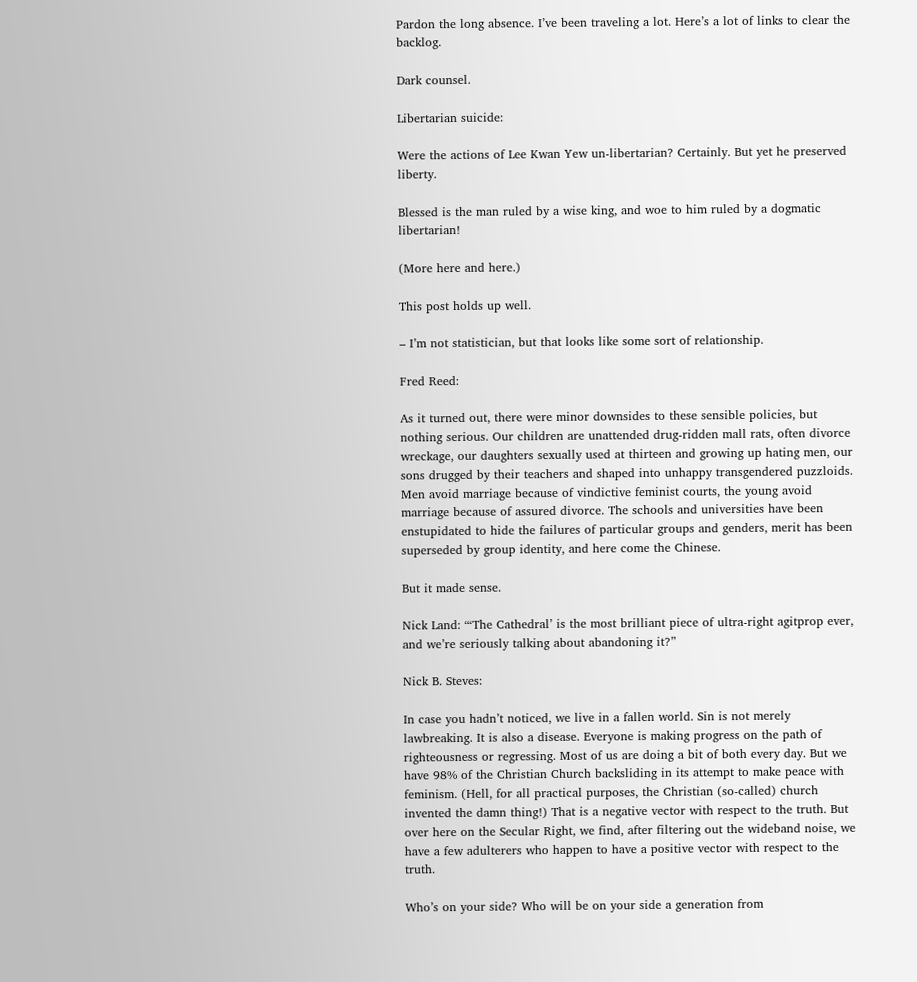Pardon the long absence. I’ve been traveling a lot. Here’s a lot of links to clear the backlog.

Dark counsel.

Libertarian suicide:

Were the actions of Lee Kwan Yew un-libertarian? Certainly. But yet he preserved liberty.

Blessed is the man ruled by a wise king, and woe to him ruled by a dogmatic libertarian!

(More here and here.)

This post holds up well.

– I’m not statistician, but that looks like some sort of relationship.

Fred Reed:

As it turned out, there were minor downsides to these sensible policies, but nothing serious. Our children are unattended drug-ridden mall rats, often divorce wreckage, our daughters sexually used at thirteen and growing up hating men, our sons drugged by their teachers and shaped into unhappy transgendered puzzloids. Men avoid marriage because of vindictive feminist courts, the young avoid marriage because of assured divorce. The schools and universities have been enstupidated to hide the failures of particular groups and genders, merit has been superseded by group identity, and here come the Chinese.

But it made sense.

Nick Land: “‘The Cathedral’ is the most brilliant piece of ultra-right agitprop ever, and we’re seriously talking about abandoning it?”

Nick B. Steves:

In case you hadn’t noticed, we live in a fallen world. Sin is not merely lawbreaking. It is also a disease. Everyone is making progress on the path of righteousness or regressing. Most of us are doing a bit of both every day. But we have 98% of the Christian Church backsliding in its attempt to make peace with feminism. (Hell, for all practical purposes, the Christian (so-called) church invented the damn thing!) That is a negative vector with respect to the truth. But over here on the Secular Right, we find, after filtering out the wideband noise, we have a few adulterers who happen to have a positive vector with respect to the truth.

Who’s on your side? Who will be on your side a generation from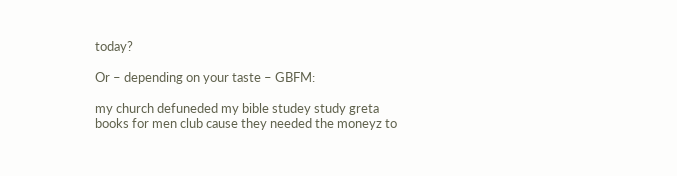today?

Or – depending on your taste – GBFM:

my church defuneded my bible studey study greta books for men club cause they needed the moneyz to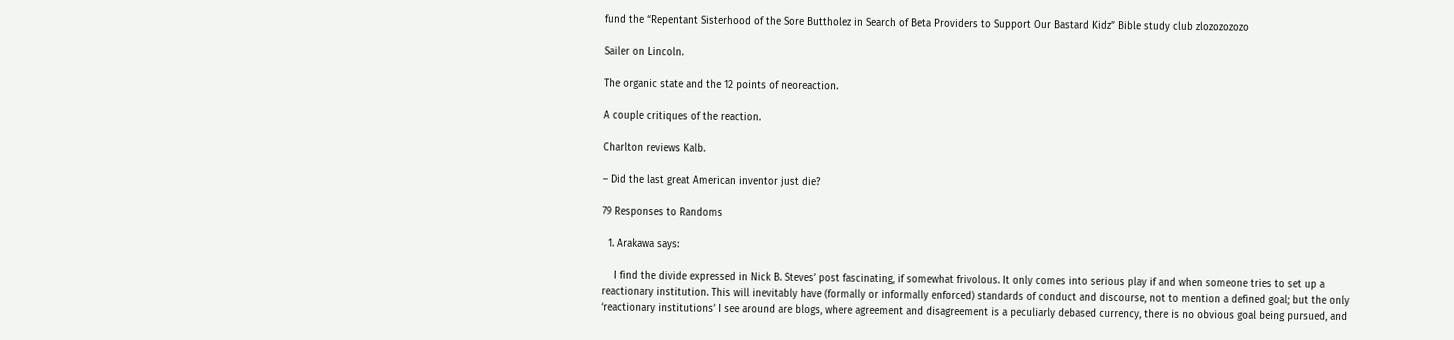fund the “Repentant Sisterhood of the Sore Buttholez in Search of Beta Providers to Support Our Bastard Kidz” Bible study club zlozozozozo

Sailer on Lincoln.

The organic state and the 12 points of neoreaction.

A couple critiques of the reaction.

Charlton reviews Kalb.

– Did the last great American inventor just die?

79 Responses to Randoms

  1. Arakawa says:

    I find the divide expressed in Nick B. Steves’ post fascinating, if somewhat frivolous. It only comes into serious play if and when someone tries to set up a reactionary institution. This will inevitably have (formally or informally enforced) standards of conduct and discourse, not to mention a defined goal; but the only ‘reactionary institutions’ I see around are blogs, where agreement and disagreement is a peculiarly debased currency, there is no obvious goal being pursued, and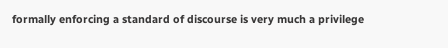formally enforcing a standard of discourse is very much a privilege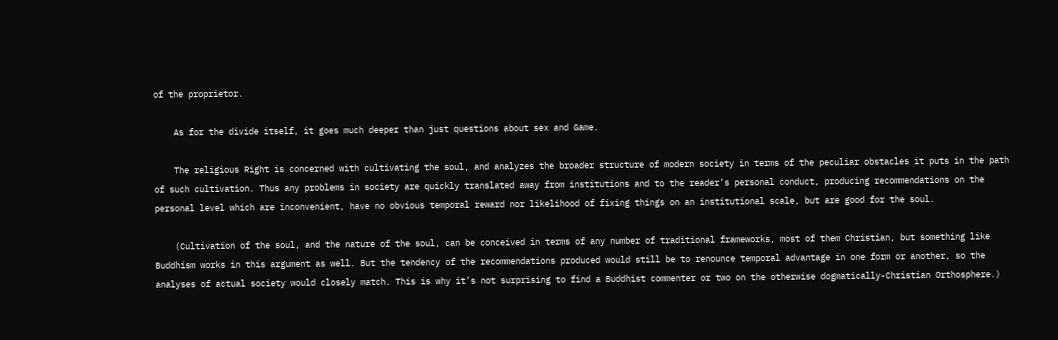of the proprietor.

    As for the divide itself, it goes much deeper than just questions about sex and Game.

    The religious Right is concerned with cultivating the soul, and analyzes the broader structure of modern society in terms of the peculiar obstacles it puts in the path of such cultivation. Thus any problems in society are quickly translated away from institutions and to the reader’s personal conduct, producing recommendations on the personal level which are inconvenient, have no obvious temporal reward nor likelihood of fixing things on an institutional scale, but are good for the soul.

    (Cultivation of the soul, and the nature of the soul, can be conceived in terms of any number of traditional frameworks, most of them Christian, but something like Buddhism works in this argument as well. But the tendency of the recommendations produced would still be to renounce temporal advantage in one form or another, so the analyses of actual society would closely match. This is why it’s not surprising to find a Buddhist commenter or two on the otherwise dogmatically-Christian Orthosphere.)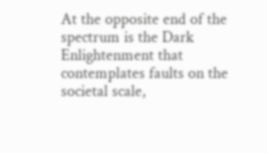At the opposite end of the spectrum is the Dark Enlightenment that contemplates faults on the societal scale,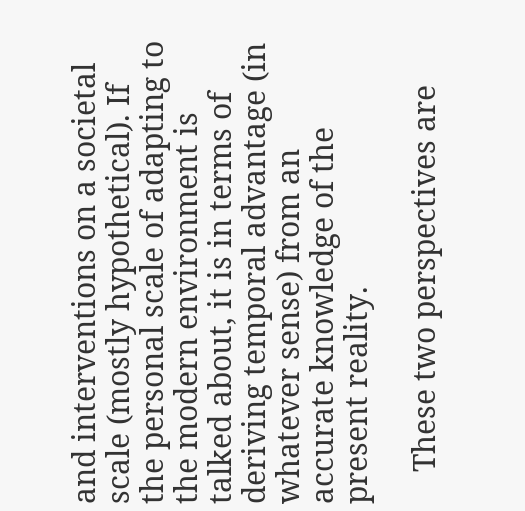and interventions on a societal scale (mostly hypothetical). If the personal scale of adapting to the modern environment is talked about, it is in terms of deriving temporal advantage (in whatever sense) from an accurate knowledge of the present reality.

    These two perspectives are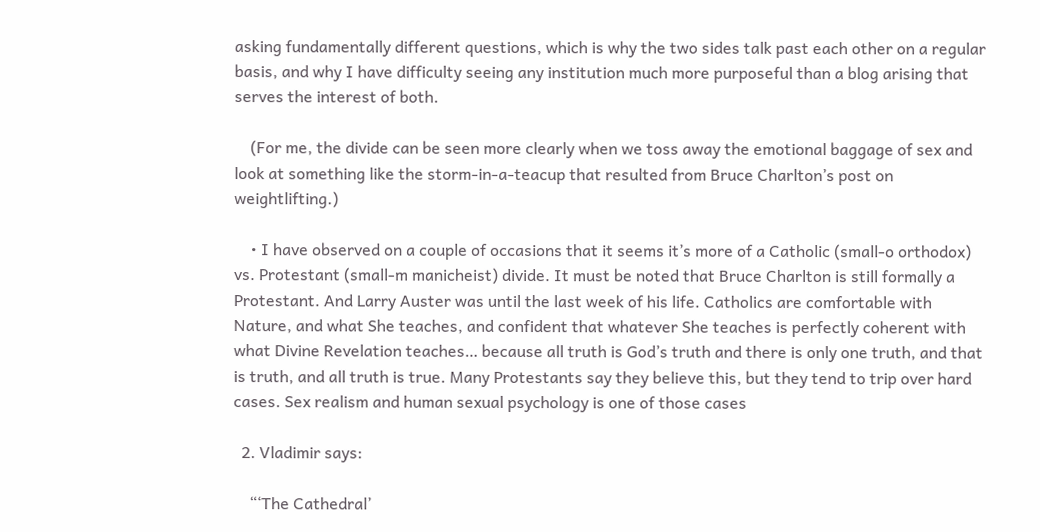asking fundamentally different questions, which is why the two sides talk past each other on a regular basis, and why I have difficulty seeing any institution much more purposeful than a blog arising that serves the interest of both.

    (For me, the divide can be seen more clearly when we toss away the emotional baggage of sex and look at something like the storm-in-a-teacup that resulted from Bruce Charlton’s post on weightlifting.)

    • I have observed on a couple of occasions that it seems it’s more of a Catholic (small-o orthodox) vs. Protestant (small-m manicheist) divide. It must be noted that Bruce Charlton is still formally a Protestant. And Larry Auster was until the last week of his life. Catholics are comfortable with Nature, and what She teaches, and confident that whatever She teaches is perfectly coherent with what Divine Revelation teaches… because all truth is God’s truth and there is only one truth, and that is truth, and all truth is true. Many Protestants say they believe this, but they tend to trip over hard cases. Sex realism and human sexual psychology is one of those cases

  2. Vladimir says:

    “‘The Cathedral’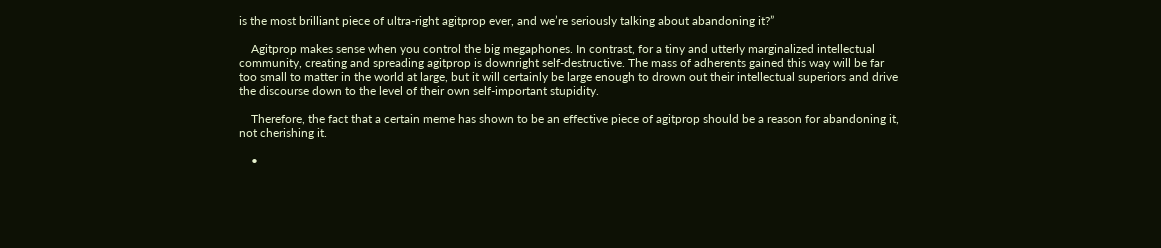is the most brilliant piece of ultra-right agitprop ever, and we’re seriously talking about abandoning it?”

    Agitprop makes sense when you control the big megaphones. In contrast, for a tiny and utterly marginalized intellectual community, creating and spreading agitprop is downright self-destructive. The mass of adherents gained this way will be far too small to matter in the world at large, but it will certainly be large enough to drown out their intellectual superiors and drive the discourse down to the level of their own self-important stupidity.

    Therefore, the fact that a certain meme has shown to be an effective piece of agitprop should be a reason for abandoning it, not cherishing it.

    •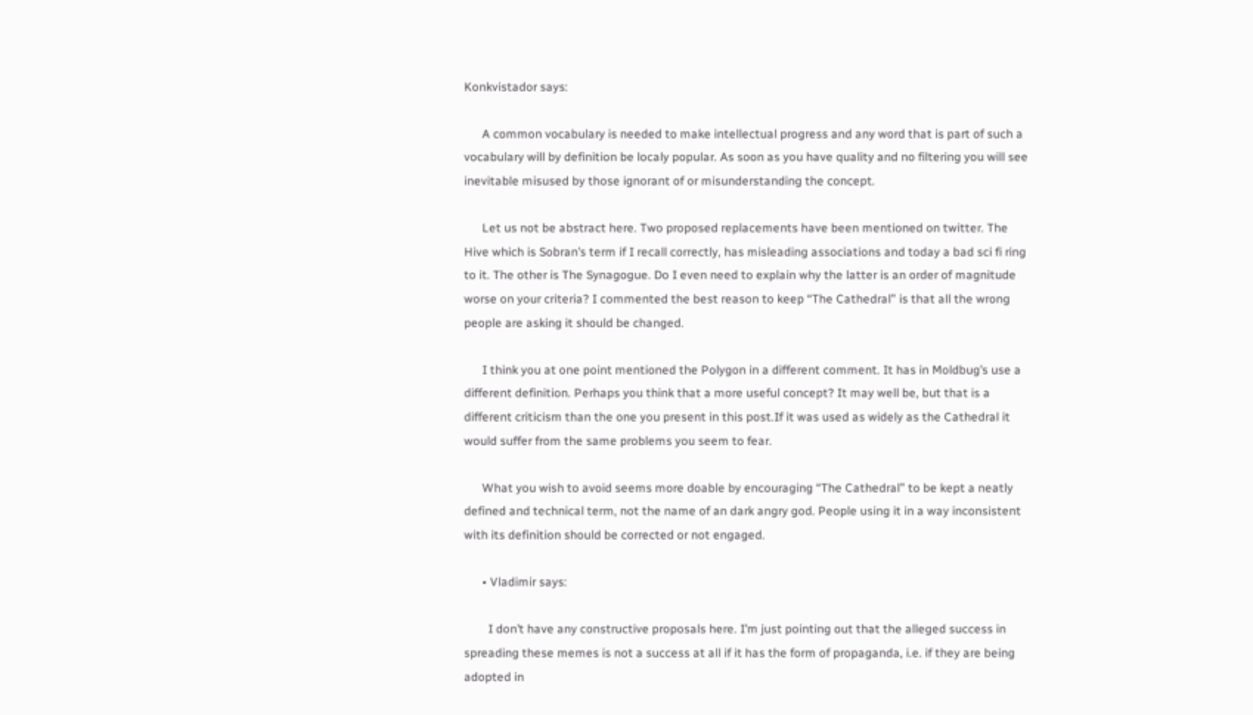Konkvistador says:

      A common vocabulary is needed to make intellectual progress and any word that is part of such a vocabulary will by definition be localy popular. As soon as you have quality and no filtering you will see inevitable misused by those ignorant of or misunderstanding the concept.

      Let us not be abstract here. Two proposed replacements have been mentioned on twitter. The Hive which is Sobran’s term if I recall correctly, has misleading associations and today a bad sci fi ring to it. The other is The Synagogue. Do I even need to explain why the latter is an order of magnitude worse on your criteria? I commented the best reason to keep “The Cathedral” is that all the wrong people are asking it should be changed.

      I think you at one point mentioned the Polygon in a different comment. It has in Moldbug’s use a different definition. Perhaps you think that a more useful concept? It may well be, but that is a different criticism than the one you present in this post.If it was used as widely as the Cathedral it would suffer from the same problems you seem to fear.

      What you wish to avoid seems more doable by encouraging “The Cathedral” to be kept a neatly defined and technical term, not the name of an dark angry god. People using it in a way inconsistent with its definition should be corrected or not engaged.

      • Vladimir says:

        I don’t have any constructive proposals here. I’m just pointing out that the alleged success in spreading these memes is not a success at all if it has the form of propaganda, i.e. if they are being adopted in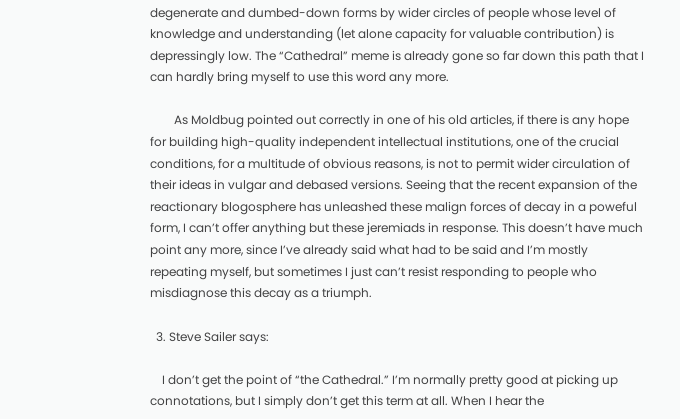degenerate and dumbed-down forms by wider circles of people whose level of knowledge and understanding (let alone capacity for valuable contribution) is depressingly low. The “Cathedral” meme is already gone so far down this path that I can hardly bring myself to use this word any more.

        As Moldbug pointed out correctly in one of his old articles, if there is any hope for building high-quality independent intellectual institutions, one of the crucial conditions, for a multitude of obvious reasons, is not to permit wider circulation of their ideas in vulgar and debased versions. Seeing that the recent expansion of the reactionary blogosphere has unleashed these malign forces of decay in a poweful form, I can’t offer anything but these jeremiads in response. This doesn’t have much point any more, since I’ve already said what had to be said and I’m mostly repeating myself, but sometimes I just can’t resist responding to people who misdiagnose this decay as a triumph.

  3. Steve Sailer says:

    I don’t get the point of “the Cathedral.” I’m normally pretty good at picking up connotations, but I simply don’t get this term at all. When I hear the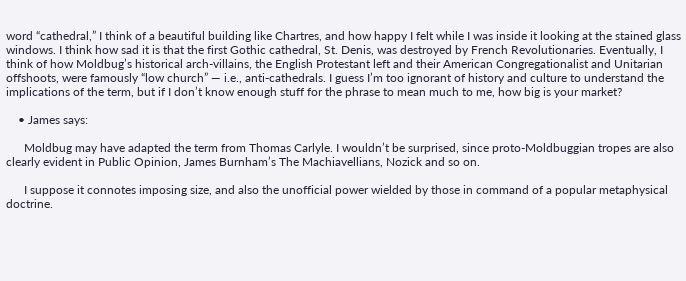word “cathedral,” I think of a beautiful building like Chartres, and how happy I felt while I was inside it looking at the stained glass windows. I think how sad it is that the first Gothic cathedral, St. Denis, was destroyed by French Revolutionaries. Eventually, I think of how Moldbug’s historical arch-villains, the English Protestant left and their American Congregationalist and Unitarian offshoots, were famously “low church” — i.e., anti-cathedrals. I guess I’m too ignorant of history and culture to understand the implications of the term, but if I don’t know enough stuff for the phrase to mean much to me, how big is your market?

    • James says:

      Moldbug may have adapted the term from Thomas Carlyle. I wouldn’t be surprised, since proto-Moldbuggian tropes are also clearly evident in Public Opinion, James Burnham’s The Machiavellians, Nozick and so on.

      I suppose it connotes imposing size, and also the unofficial power wielded by those in command of a popular metaphysical doctrine.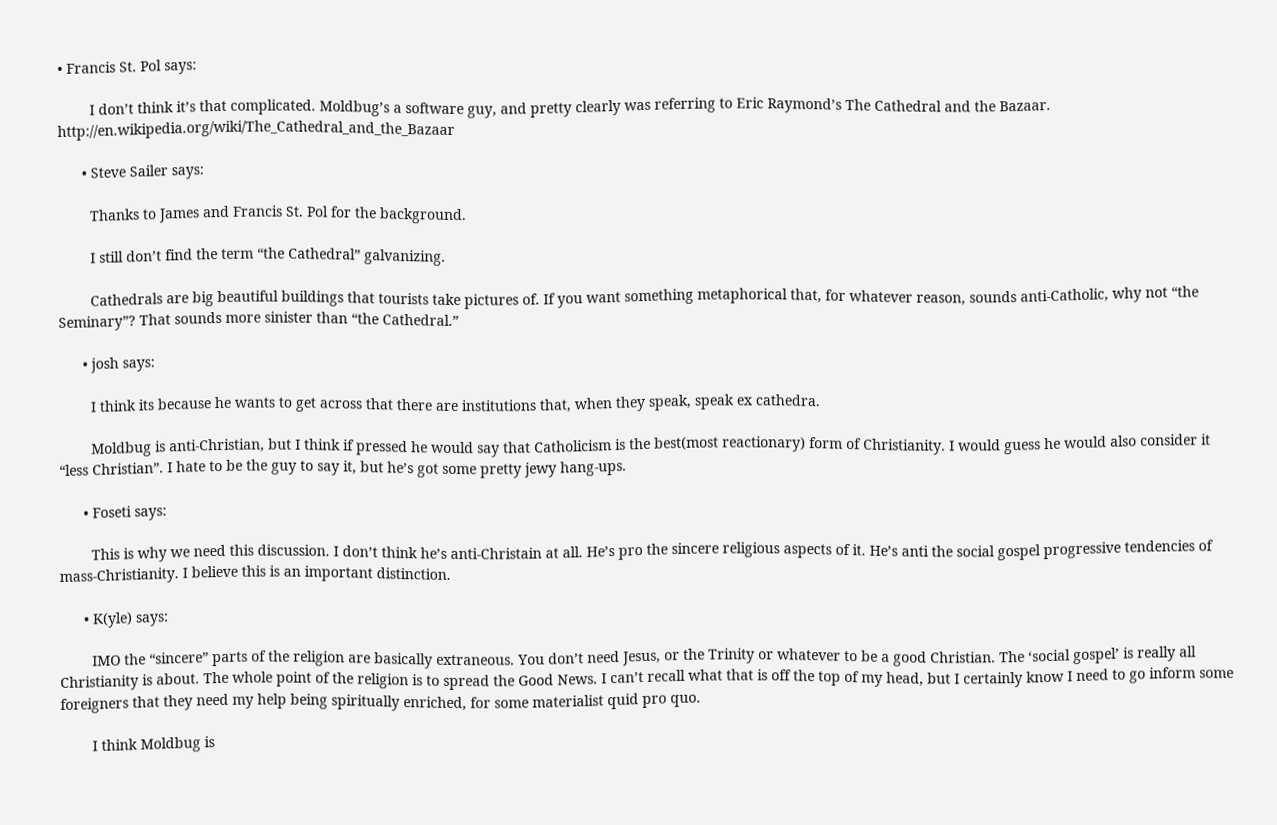• Francis St. Pol says:

        I don’t think it’s that complicated. Moldbug’s a software guy, and pretty clearly was referring to Eric Raymond’s The Cathedral and the Bazaar. http://en.wikipedia.org/wiki/The_Cathedral_and_the_Bazaar

      • Steve Sailer says:

        Thanks to James and Francis St. Pol for the background.

        I still don’t find the term “the Cathedral” galvanizing.

        Cathedrals are big beautiful buildings that tourists take pictures of. If you want something metaphorical that, for whatever reason, sounds anti-Catholic, why not “the Seminary”? That sounds more sinister than “the Cathedral.”

      • josh says:

        I think its because he wants to get across that there are institutions that, when they speak, speak ex cathedra.

        Moldbug is anti-Christian, but I think if pressed he would say that Catholicism is the best(most reactionary) form of Christianity. I would guess he would also consider it “less Christian”. I hate to be the guy to say it, but he’s got some pretty jewy hang-ups.

      • Foseti says:

        This is why we need this discussion. I don’t think he’s anti-Christain at all. He’s pro the sincere religious aspects of it. He’s anti the social gospel progressive tendencies of mass-Christianity. I believe this is an important distinction.

      • K(yle) says:

        IMO the “sincere” parts of the religion are basically extraneous. You don’t need Jesus, or the Trinity or whatever to be a good Christian. The ‘social gospel’ is really all Christianity is about. The whole point of the religion is to spread the Good News. I can’t recall what that is off the top of my head, but I certainly know I need to go inform some foreigners that they need my help being spiritually enriched, for some materialist quid pro quo.

        I think Moldbug is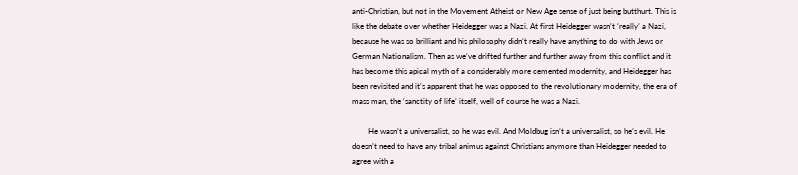anti-Christian, but not in the Movement Atheist or New Age sense of just being butthurt. This is like the debate over whether Heidegger was a Nazi. At first Heidegger wasn’t ‘really’ a Nazi, because he was so brilliant and his philosophy didn’t really have anything to do with Jews or German Nationalism. Then as we’ve drifted further and further away from this conflict and it has become this apical myth of a considerably more cemented modernity, and Heidegger has been revisited and it’s apparent that he was opposed to the revolutionary modernity, the era of mass man, the ‘sanctity of life’ itself, well of course he was a Nazi.

        He wasn’t a universalist, so he was evil. And Moldbug isn’t a universalist, so he’s evil. He doesn’t need to have any tribal animus against Christians anymore than Heidegger needed to agree with a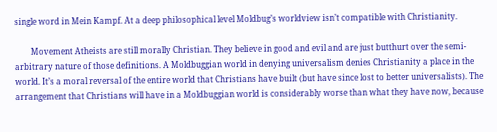single word in Mein Kampf. At a deep philosophical level Moldbug’s worldview isn’t compatible with Christianity.

        Movement Atheists are still morally Christian. They believe in good and evil and are just butthurt over the semi-arbitrary nature of those definitions. A Moldbuggian world in denying universalism denies Christianity a place in the world. It’s a moral reversal of the entire world that Christians have built (but have since lost to better universalists). The arrangement that Christians will have in a Moldbuggian world is considerably worse than what they have now, because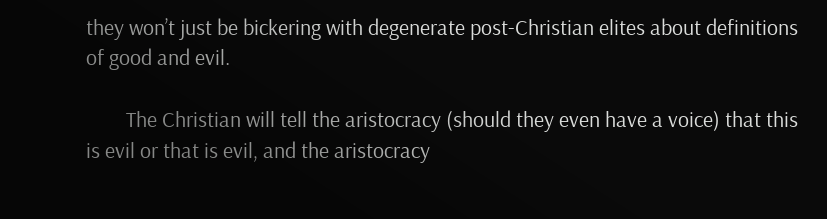they won’t just be bickering with degenerate post-Christian elites about definitions of good and evil.

        The Christian will tell the aristocracy (should they even have a voice) that this is evil or that is evil, and the aristocracy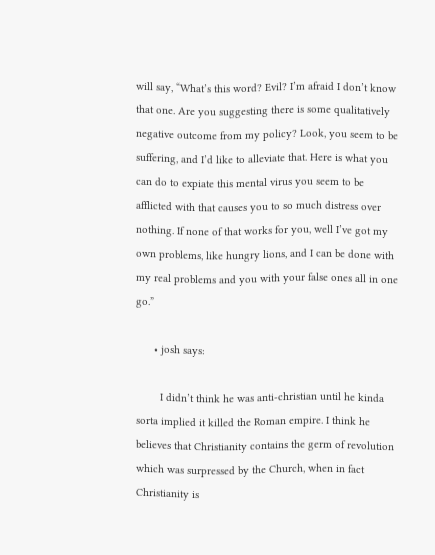will say, “What’s this word? Evil? I’m afraid I don’t know that one. Are you suggesting there is some qualitatively negative outcome from my policy? Look, you seem to be suffering, and I’d like to alleviate that. Here is what you can do to expiate this mental virus you seem to be afflicted with that causes you to so much distress over nothing. If none of that works for you, well I’ve got my own problems, like hungry lions, and I can be done with my real problems and you with your false ones all in one go.”

      • josh says:

        I didn’t think he was anti-christian until he kinda sorta implied it killed the Roman empire. I think he believes that Christianity contains the germ of revolution which was surpressed by the Church, when in fact Christianity is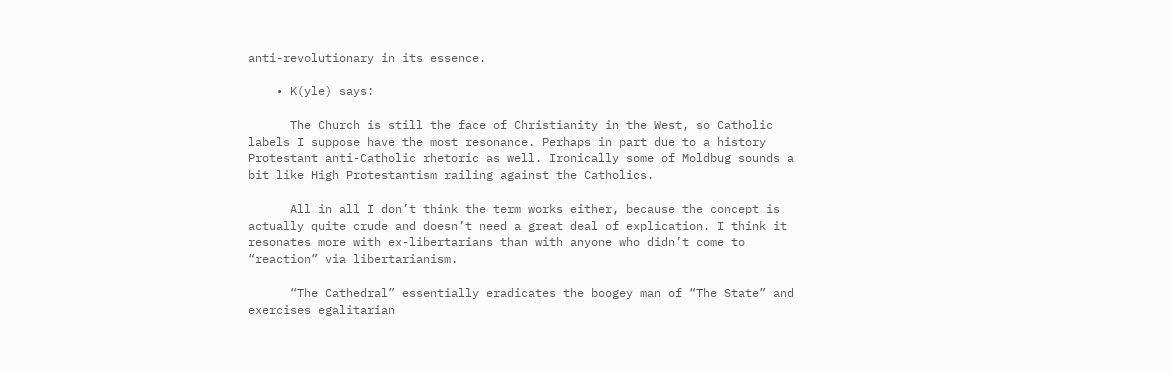anti-revolutionary in its essence.

    • K(yle) says:

      The Church is still the face of Christianity in the West, so Catholic labels I suppose have the most resonance. Perhaps in part due to a history Protestant anti-Catholic rhetoric as well. Ironically some of Moldbug sounds a bit like High Protestantism railing against the Catholics.

      All in all I don’t think the term works either, because the concept is actually quite crude and doesn’t need a great deal of explication. I think it resonates more with ex-libertarians than with anyone who didn’t come to “reaction” via libertarianism.

      “The Cathedral” essentially eradicates the boogey man of “The State” and exercises egalitarian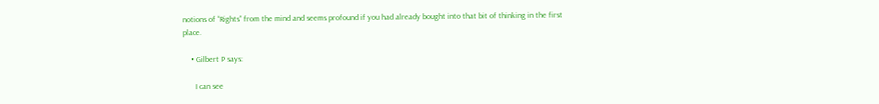notions of “Rights” from the mind and seems profound if you had already bought into that bit of thinking in the first place.

    • Gilbert P says:

      I can see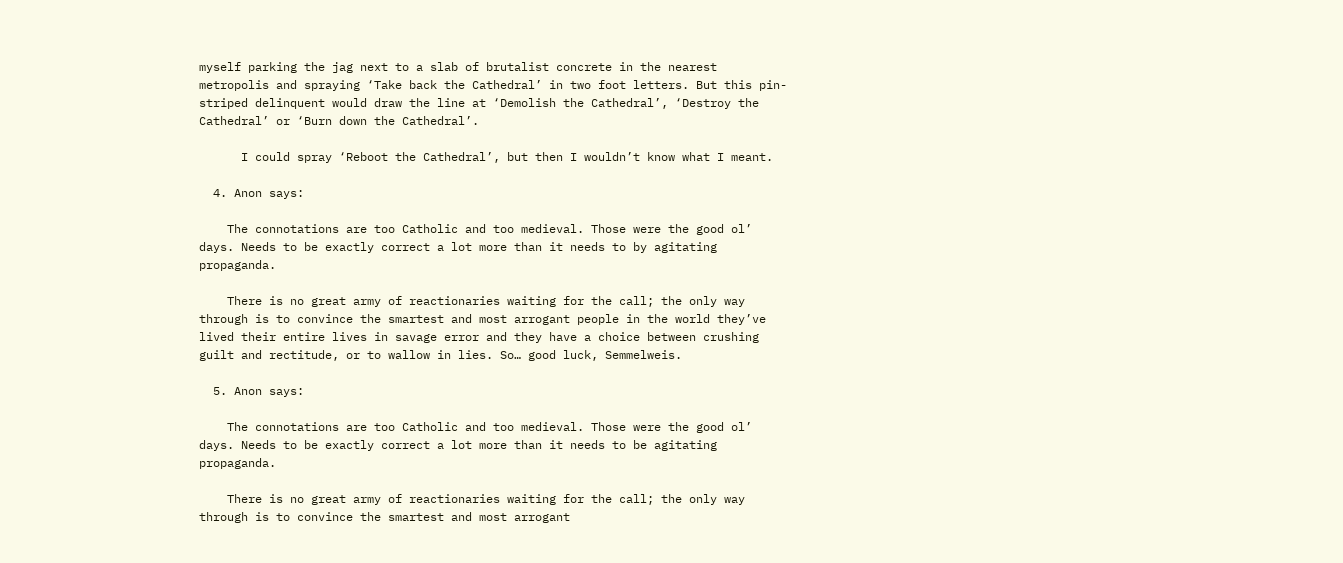myself parking the jag next to a slab of brutalist concrete in the nearest metropolis and spraying ‘Take back the Cathedral’ in two foot letters. But this pin-striped delinquent would draw the line at ‘Demolish the Cathedral’, ‘Destroy the Cathedral’ or ‘Burn down the Cathedral’.

      I could spray ‘Reboot the Cathedral’, but then I wouldn’t know what I meant.

  4. Anon says:

    The connotations are too Catholic and too medieval. Those were the good ol’ days. Needs to be exactly correct a lot more than it needs to by agitating propaganda.

    There is no great army of reactionaries waiting for the call; the only way through is to convince the smartest and most arrogant people in the world they’ve lived their entire lives in savage error and they have a choice between crushing guilt and rectitude, or to wallow in lies. So… good luck, Semmelweis.

  5. Anon says:

    The connotations are too Catholic and too medieval. Those were the good ol’ days. Needs to be exactly correct a lot more than it needs to be agitating propaganda.

    There is no great army of reactionaries waiting for the call; the only way through is to convince the smartest and most arrogant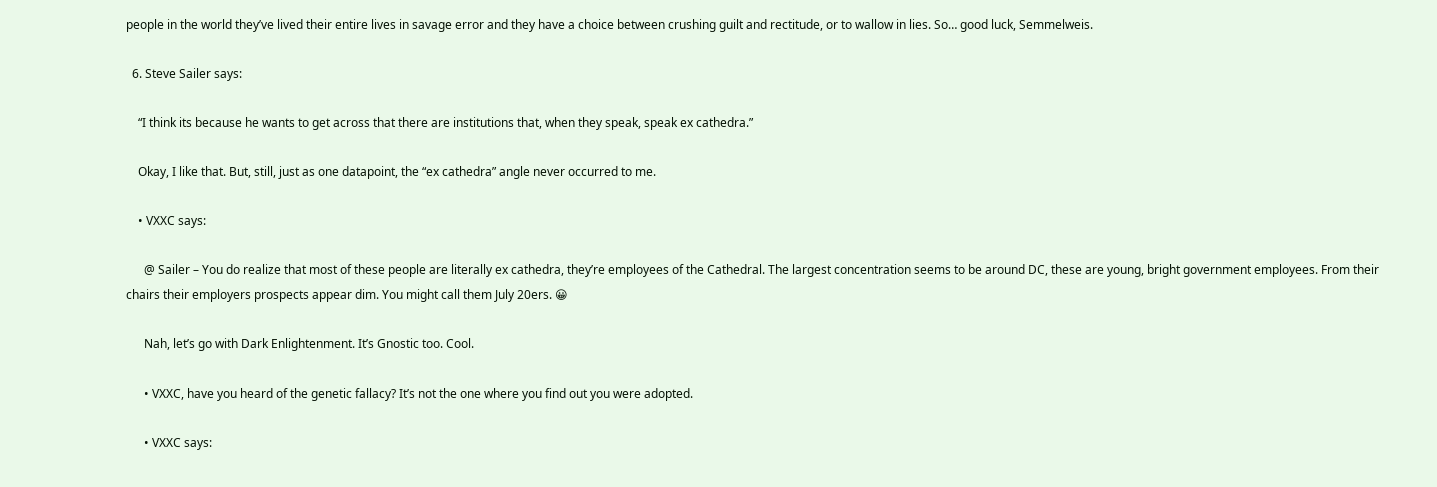people in the world they’ve lived their entire lives in savage error and they have a choice between crushing guilt and rectitude, or to wallow in lies. So… good luck, Semmelweis.

  6. Steve Sailer says:

    “I think its because he wants to get across that there are institutions that, when they speak, speak ex cathedra.”

    Okay, I like that. But, still, just as one datapoint, the “ex cathedra” angle never occurred to me.

    • VXXC says:

      @ Sailer – You do realize that most of these people are literally ex cathedra, they’re employees of the Cathedral. The largest concentration seems to be around DC, these are young, bright government employees. From their chairs their employers prospects appear dim. You might call them July 20ers. 😀

      Nah, let’s go with Dark Enlightenment. It’s Gnostic too. Cool.

      • VXXC, have you heard of the genetic fallacy? It’s not the one where you find out you were adopted.

      • VXXC says: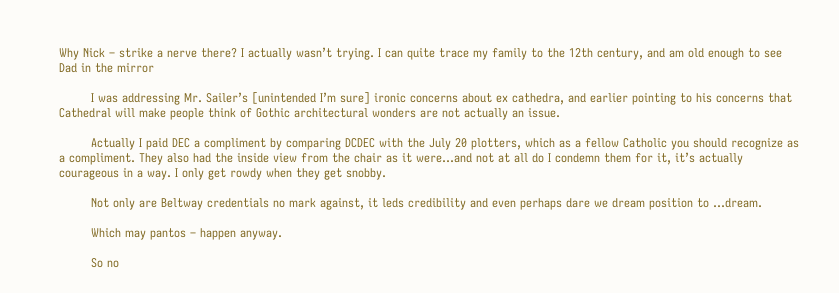Why Nick – strike a nerve there? I actually wasn’t trying. I can quite trace my family to the 12th century, and am old enough to see Dad in the mirror

        I was addressing Mr. Sailer’s [unintended I’m sure] ironic concerns about ex cathedra, and earlier pointing to his concerns that Cathedral will make people think of Gothic architectural wonders are not actually an issue.

        Actually I paid DEC a compliment by comparing DCDEC with the July 20 plotters, which as a fellow Catholic you should recognize as a compliment. They also had the inside view from the chair as it were…and not at all do I condemn them for it, it’s actually courageous in a way. I only get rowdy when they get snobby.

        Not only are Beltway credentials no mark against, it leds credibility and even perhaps dare we dream position to …dream.

        Which may pantos – happen anyway.

        So no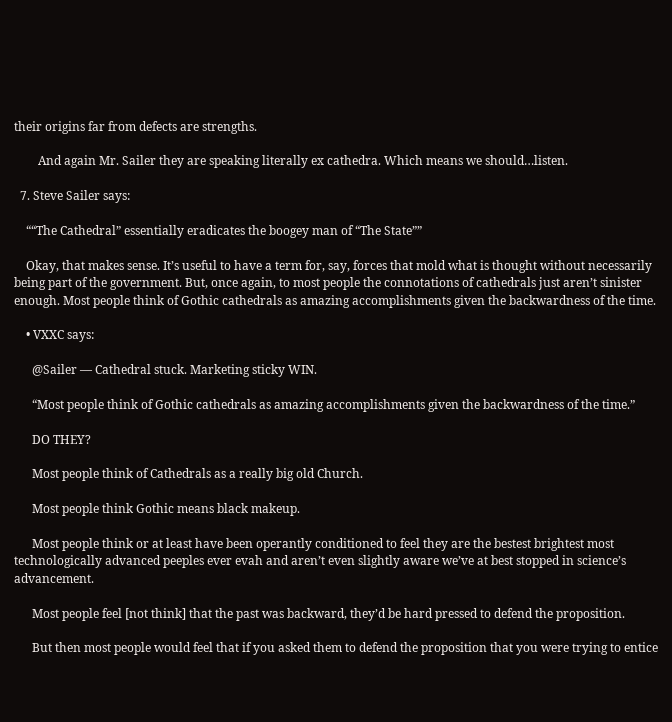their origins far from defects are strengths.

        And again Mr. Sailer they are speaking literally ex cathedra. Which means we should…listen.

  7. Steve Sailer says:

    ““The Cathedral” essentially eradicates the boogey man of “The State””

    Okay, that makes sense. It’s useful to have a term for, say, forces that mold what is thought without necessarily being part of the government. But, once again, to most people the connotations of cathedrals just aren’t sinister enough. Most people think of Gothic cathedrals as amazing accomplishments given the backwardness of the time.

    • VXXC says:

      @Sailer — Cathedral stuck. Marketing sticky WIN.

      “Most people think of Gothic cathedrals as amazing accomplishments given the backwardness of the time.”

      DO THEY?

      Most people think of Cathedrals as a really big old Church.

      Most people think Gothic means black makeup.

      Most people think or at least have been operantly conditioned to feel they are the bestest brightest most technologically advanced peeples ever evah and aren’t even slightly aware we’ve at best stopped in science’s advancement.

      Most people feel [not think] that the past was backward, they’d be hard pressed to defend the proposition.

      But then most people would feel that if you asked them to defend the proposition that you were trying to entice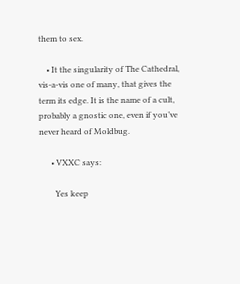them to sex.

    • It the singularity of The Cathedral, vis-a-vis one of many, that gives the term its edge. It is the name of a cult, probably a gnostic one, even if you’ve never heard of Moldbug.

      • VXXC says:

        Yes keep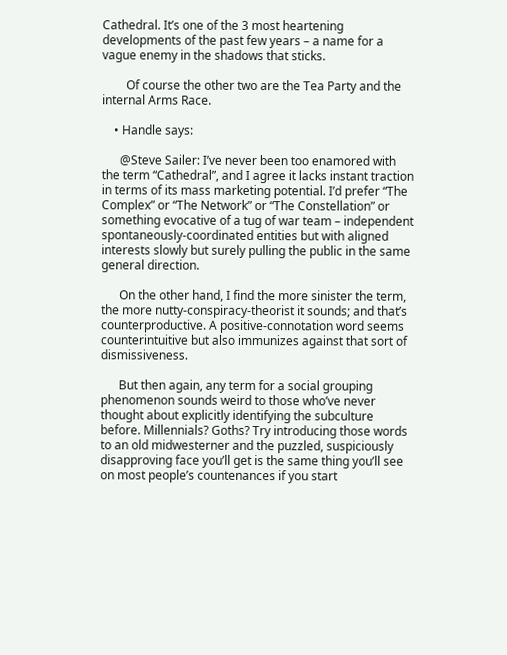Cathedral. It’s one of the 3 most heartening developments of the past few years – a name for a vague enemy in the shadows that sticks.

        Of course the other two are the Tea Party and the internal Arms Race.

    • Handle says:

      @Steve Sailer: I’ve never been too enamored with the term “Cathedral”, and I agree it lacks instant traction in terms of its mass marketing potential. I’d prefer “The Complex” or “The Network” or “The Constellation” or something evocative of a tug of war team – independent spontaneously-coordinated entities but with aligned interests slowly but surely pulling the public in the same general direction.

      On the other hand, I find the more sinister the term, the more nutty-conspiracy-theorist it sounds; and that’s counterproductive. A positive-connotation word seems counterintuitive but also immunizes against that sort of dismissiveness.

      But then again, any term for a social grouping phenomenon sounds weird to those who’ve never thought about explicitly identifying the subculture before. Millennials? Goths? Try introducing those words to an old midwesterner and the puzzled, suspiciously disapproving face you’ll get is the same thing you’ll see on most people’s countenances if you start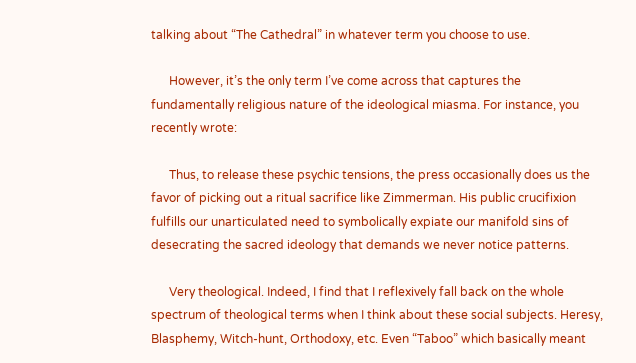talking about “The Cathedral” in whatever term you choose to use.

      However, it’s the only term I’ve come across that captures the fundamentally religious nature of the ideological miasma. For instance, you recently wrote:

      Thus, to release these psychic tensions, the press occasionally does us the favor of picking out a ritual sacrifice like Zimmerman. His public crucifixion fulfills our unarticulated need to symbolically expiate our manifold sins of desecrating the sacred ideology that demands we never notice patterns.

      Very theological. Indeed, I find that I reflexively fall back on the whole spectrum of theological terms when I think about these social subjects. Heresy, Blasphemy, Witch-hunt, Orthodoxy, etc. Even “Taboo” which basically meant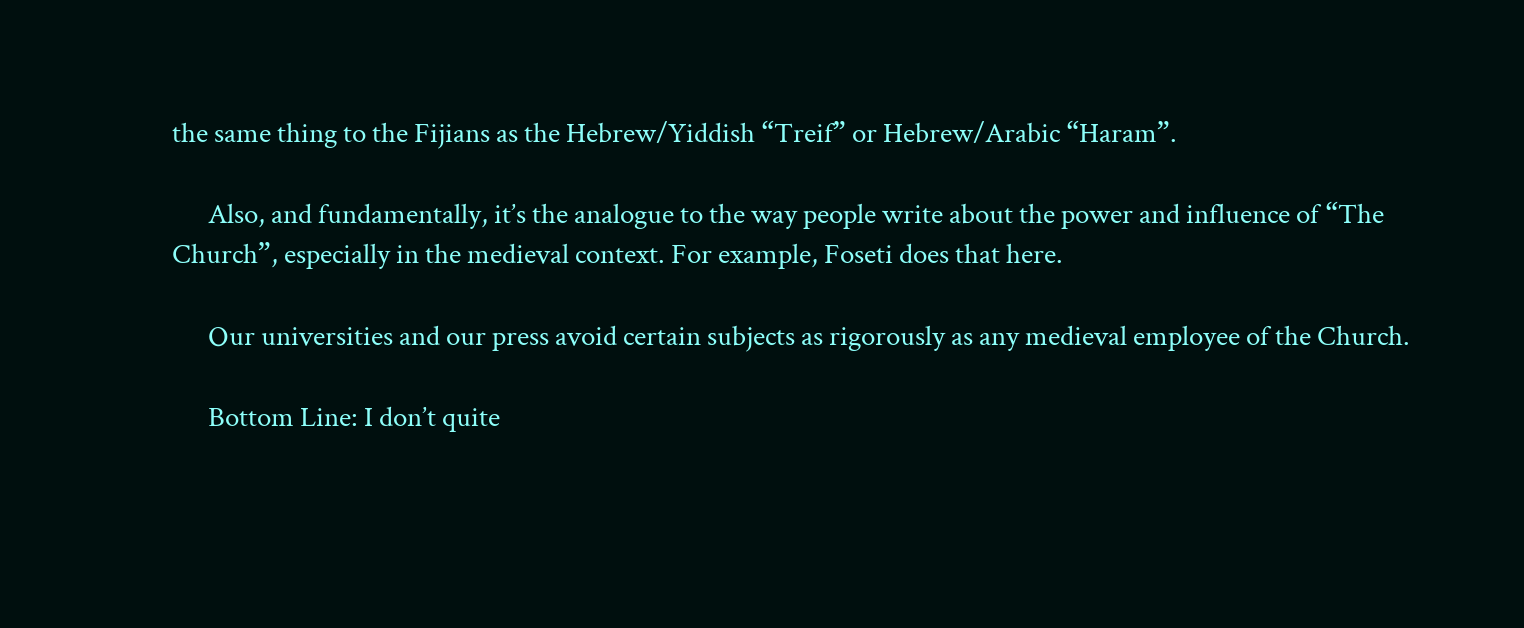the same thing to the Fijians as the Hebrew/Yiddish “Treif” or Hebrew/Arabic “Haram”.

      Also, and fundamentally, it’s the analogue to the way people write about the power and influence of “The Church”, especially in the medieval context. For example, Foseti does that here.

      Our universities and our press avoid certain subjects as rigorously as any medieval employee of the Church.

      Bottom Line: I don’t quite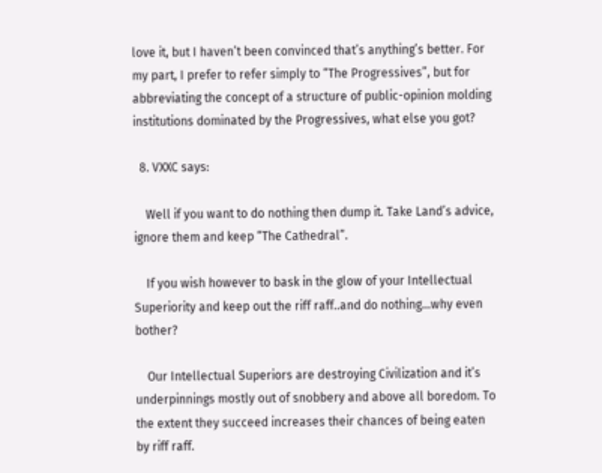love it, but I haven’t been convinced that’s anything’s better. For my part, I prefer to refer simply to “The Progressives”, but for abbreviating the concept of a structure of public-opinion molding institutions dominated by the Progressives, what else you got?

  8. VXXC says:

    Well if you want to do nothing then dump it. Take Land’s advice, ignore them and keep “The Cathedral”.

    If you wish however to bask in the glow of your Intellectual Superiority and keep out the riff raff..and do nothing…why even bother?

    Our Intellectual Superiors are destroying Civilization and it’s underpinnings mostly out of snobbery and above all boredom. To the extent they succeed increases their chances of being eaten by riff raff.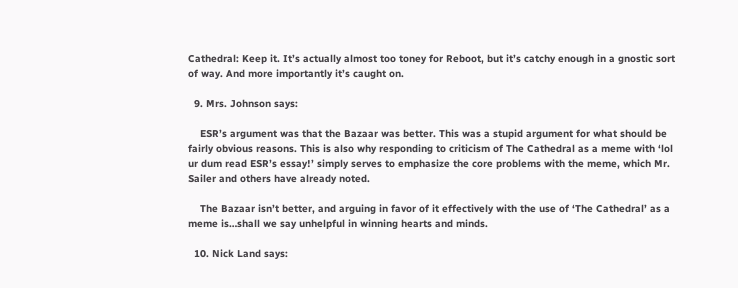Cathedral: Keep it. It’s actually almost too toney for Reboot, but it’s catchy enough in a gnostic sort of way. And more importantly it’s caught on.

  9. Mrs. Johnson says:

    ESR’s argument was that the Bazaar was better. This was a stupid argument for what should be fairly obvious reasons. This is also why responding to criticism of The Cathedral as a meme with ‘lol ur dum read ESR’s essay!’ simply serves to emphasize the core problems with the meme, which Mr. Sailer and others have already noted.

    The Bazaar isn’t better, and arguing in favor of it effectively with the use of ‘The Cathedral’ as a meme is…shall we say unhelpful in winning hearts and minds.

  10. Nick Land says: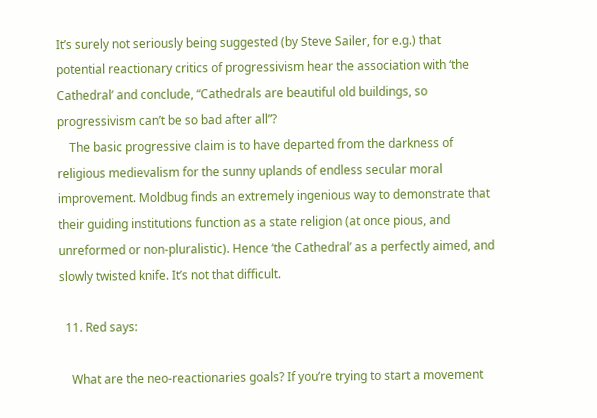It’s surely not seriously being suggested (by Steve Sailer, for e.g.) that potential reactionary critics of progressivism hear the association with ‘the Cathedral’ and conclude, “Cathedrals are beautiful old buildings, so progressivism can’t be so bad after all”?
    The basic progressive claim is to have departed from the darkness of religious medievalism for the sunny uplands of endless secular moral improvement. Moldbug finds an extremely ingenious way to demonstrate that their guiding institutions function as a state religion (at once pious, and unreformed or non-pluralistic). Hence ‘the Cathedral’ as a perfectly aimed, and slowly twisted knife. It’s not that difficult.

  11. Red says:

    What are the neo-reactionaries goals? If you’re trying to start a movement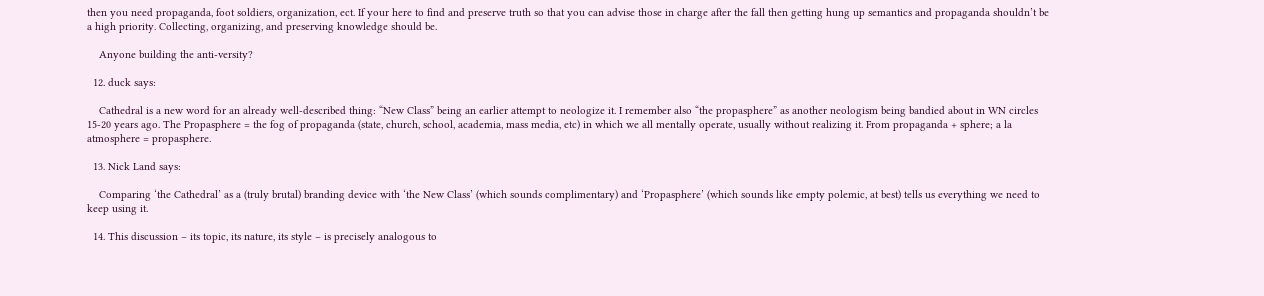then you need propaganda, foot soldiers, organization, ect. If your here to find and preserve truth so that you can advise those in charge after the fall then getting hung up semantics and propaganda shouldn’t be a high priority. Collecting, organizing, and preserving knowledge should be.

    Anyone building the anti-versity?

  12. duck says:

    Cathedral is a new word for an already well-described thing: “New Class” being an earlier attempt to neologize it. I remember also “the propasphere” as another neologism being bandied about in WN circles 15-20 years ago. The Propasphere = the fog of propaganda (state, church, school, academia, mass media, etc) in which we all mentally operate, usually without realizing it. From propaganda + sphere; a la atmosphere = propasphere.

  13. Nick Land says:

    Comparing ‘the Cathedral’ as a (truly brutal) branding device with ‘the New Class’ (which sounds complimentary) and ‘Propasphere’ (which sounds like empty polemic, at best) tells us everything we need to keep using it.

  14. This discussion – its topic, its nature, its style – is precisely analogous to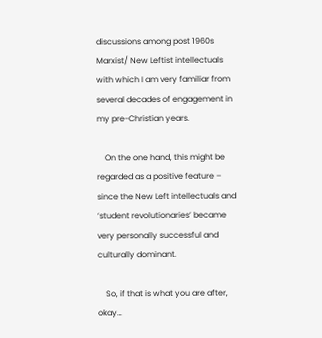discussions among post 1960s Marxist/ New Leftist intellectuals with which I am very familiar from several decades of engagement in my pre-Christian years.

    On the one hand, this might be regarded as a positive feature – since the New Left intellectuals and ‘student revolutionaries’ became very personally successful and culturally dominant.

    So, if that is what you are after, okay…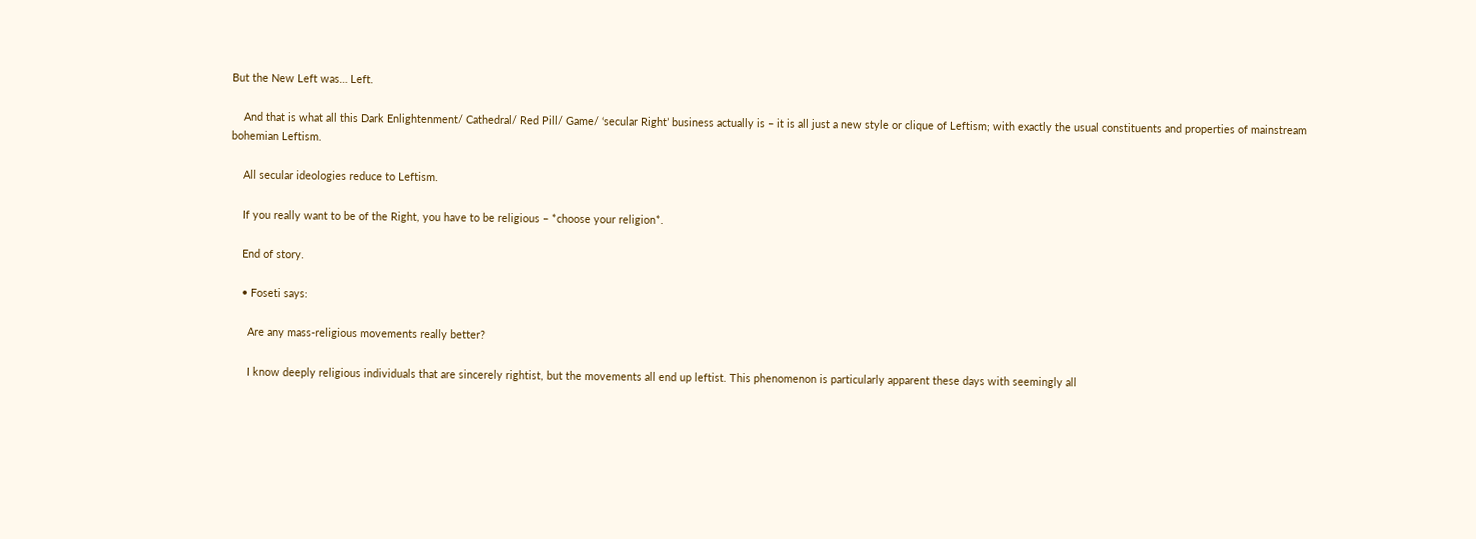But the New Left was… Left.

    And that is what all this Dark Enlightenment/ Cathedral/ Red Pill/ Game/ ‘secular Right’ business actually is – it is all just a new style or clique of Leftism; with exactly the usual constituents and properties of mainstream bohemian Leftism.

    All secular ideologies reduce to Leftism.

    If you really want to be of the Right, you have to be religious – *choose your religion*.

    End of story.

    • Foseti says:

      Are any mass-religious movements really better?

      I know deeply religious individuals that are sincerely rightist, but the movements all end up leftist. This phenomenon is particularly apparent these days with seemingly all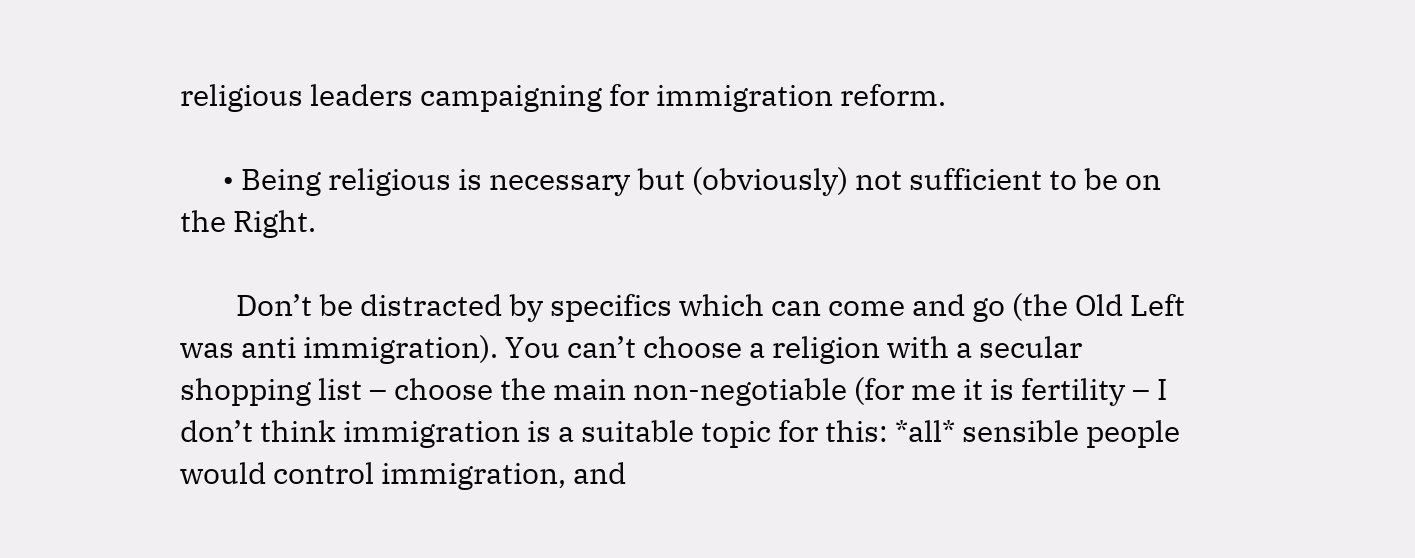religious leaders campaigning for immigration reform.

      • Being religious is necessary but (obviously) not sufficient to be on the Right.

        Don’t be distracted by specifics which can come and go (the Old Left was anti immigration). You can’t choose a religion with a secular shopping list – choose the main non-negotiable (for me it is fertility – I don’t think immigration is a suitable topic for this: *all* sensible people would control immigration, and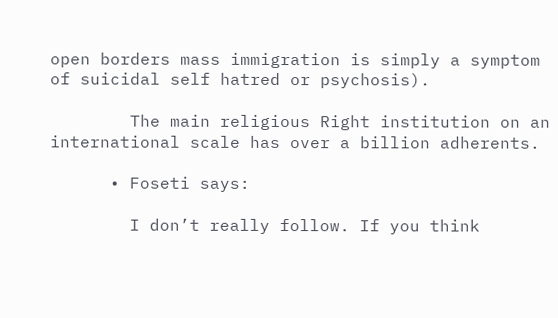open borders mass immigration is simply a symptom of suicidal self hatred or psychosis).

        The main religious Right institution on an international scale has over a billion adherents.

      • Foseti says:

        I don’t really follow. If you think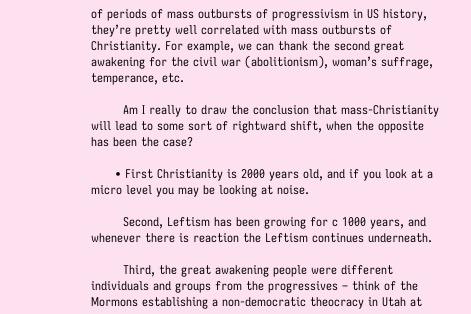of periods of mass outbursts of progressivism in US history, they’re pretty well correlated with mass outbursts of Christianity. For example, we can thank the second great awakening for the civil war (abolitionism), woman’s suffrage, temperance, etc.

        Am I really to draw the conclusion that mass-Christianity will lead to some sort of rightward shift, when the opposite has been the case?

      • First Christianity is 2000 years old, and if you look at a micro level you may be looking at noise.

        Second, Leftism has been growing for c 1000 years, and whenever there is reaction the Leftism continues underneath.

        Third, the great awakening people were different individuals and groups from the progressives – think of the Mormons establishing a non-democratic theocracy in Utah at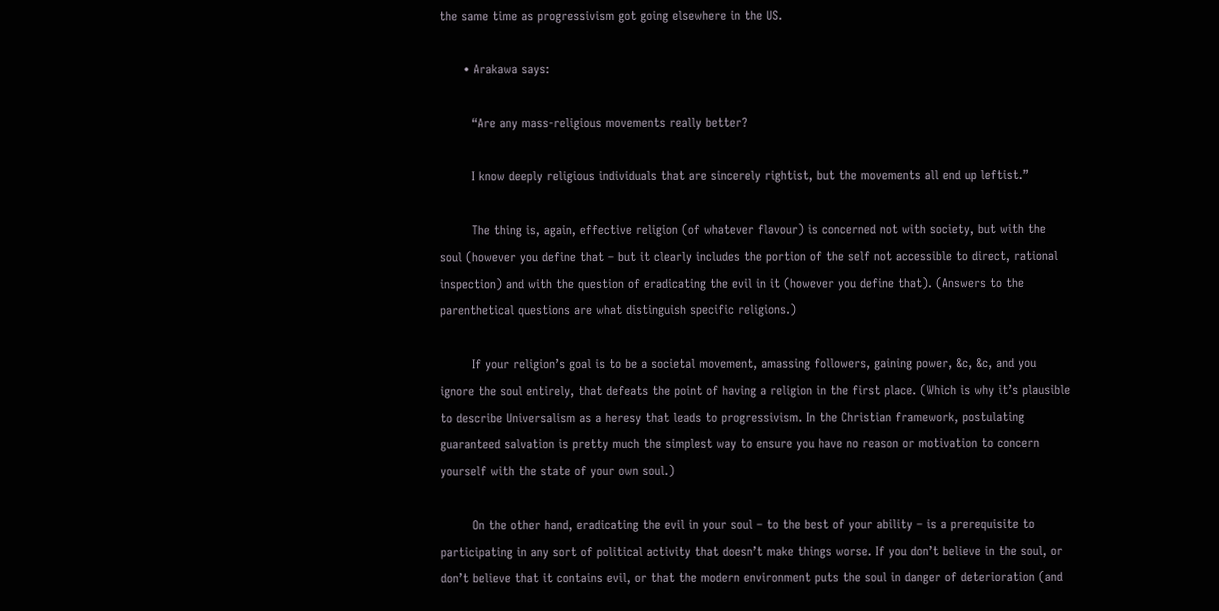the same time as progressivism got going elsewhere in the US.

      • Arakawa says:

        “Are any mass-religious movements really better?

        I know deeply religious individuals that are sincerely rightist, but the movements all end up leftist.”

        The thing is, again, effective religion (of whatever flavour) is concerned not with society, but with the soul (however you define that – but it clearly includes the portion of the self not accessible to direct, rational inspection) and with the question of eradicating the evil in it (however you define that). (Answers to the parenthetical questions are what distinguish specific religions.)

        If your religion’s goal is to be a societal movement, amassing followers, gaining power, &c, &c, and you ignore the soul entirely, that defeats the point of having a religion in the first place. (Which is why it’s plausible to describe Universalism as a heresy that leads to progressivism. In the Christian framework, postulating guaranteed salvation is pretty much the simplest way to ensure you have no reason or motivation to concern yourself with the state of your own soul.)

        On the other hand, eradicating the evil in your soul – to the best of your ability – is a prerequisite to participating in any sort of political activity that doesn’t make things worse. If you don’t believe in the soul, or don’t believe that it contains evil, or that the modern environment puts the soul in danger of deterioration (and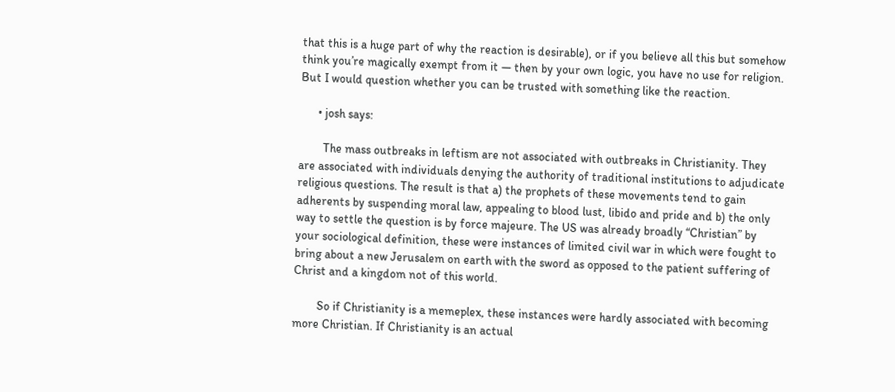that this is a huge part of why the reaction is desirable), or if you believe all this but somehow think you’re magically exempt from it — then by your own logic, you have no use for religion. But I would question whether you can be trusted with something like the reaction.

      • josh says:

        The mass outbreaks in leftism are not associated with outbreaks in Christianity. They are associated with individuals denying the authority of traditional institutions to adjudicate religious questions. The result is that a) the prophets of these movements tend to gain adherents by suspending moral law, appealing to blood lust, libido and pride and b) the only way to settle the question is by force majeure. The US was already broadly “Christian” by your sociological definition, these were instances of limited civil war in which were fought to bring about a new Jerusalem on earth with the sword as opposed to the patient suffering of Christ and a kingdom not of this world.

        So if Christianity is a memeplex, these instances were hardly associated with becoming more Christian. If Christianity is an actual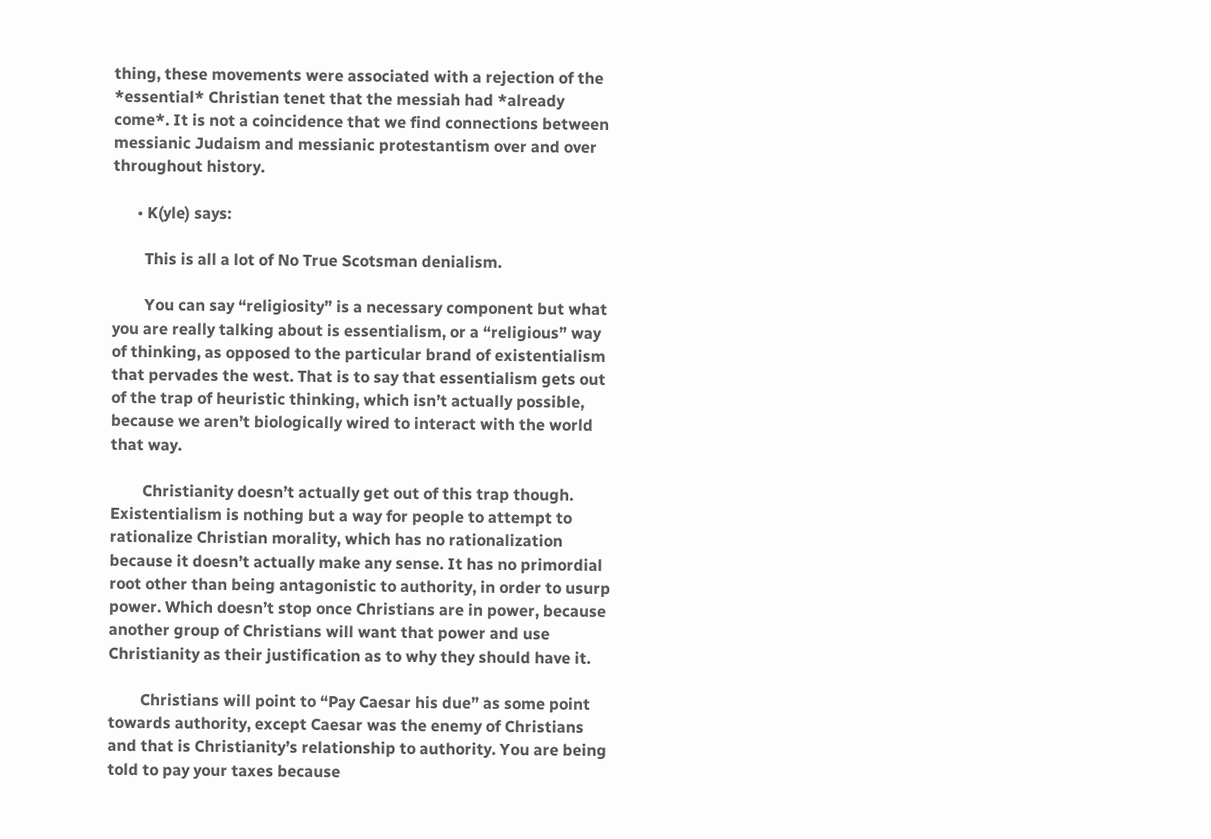thing, these movements were associated with a rejection of the *essential* Christian tenet that the messiah had *already come*. It is not a coincidence that we find connections between messianic Judaism and messianic protestantism over and over throughout history.

      • K(yle) says:

        This is all a lot of No True Scotsman denialism.

        You can say “religiosity” is a necessary component but what you are really talking about is essentialism, or a “religious” way of thinking, as opposed to the particular brand of existentialism that pervades the west. That is to say that essentialism gets out of the trap of heuristic thinking, which isn’t actually possible, because we aren’t biologically wired to interact with the world that way.

        Christianity doesn’t actually get out of this trap though. Existentialism is nothing but a way for people to attempt to rationalize Christian morality, which has no rationalization because it doesn’t actually make any sense. It has no primordial root other than being antagonistic to authority, in order to usurp power. Which doesn’t stop once Christians are in power, because another group of Christians will want that power and use Christianity as their justification as to why they should have it.

        Christians will point to “Pay Caesar his due” as some point towards authority, except Caesar was the enemy of Christians and that is Christianity’s relationship to authority. You are being told to pay your taxes because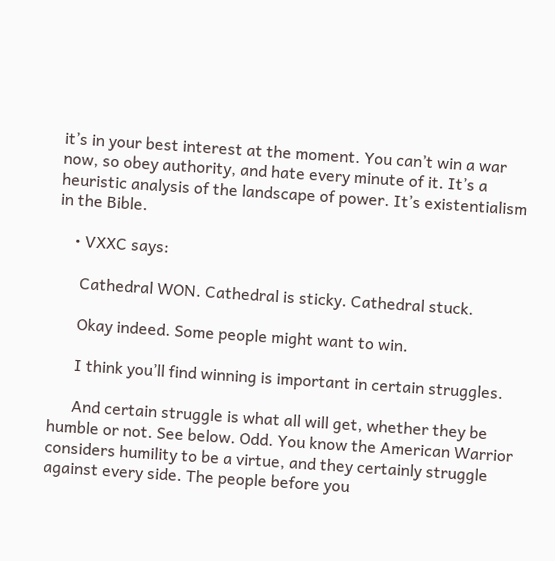it’s in your best interest at the moment. You can’t win a war now, so obey authority, and hate every minute of it. It’s a heuristic analysis of the landscape of power. It’s existentialism in the Bible.

    • VXXC says:

      Cathedral WON. Cathedral is sticky. Cathedral stuck.

      Okay indeed. Some people might want to win.

      I think you’ll find winning is important in certain struggles.

      And certain struggle is what all will get, whether they be humble or not. See below. Odd. You know the American Warrior considers humility to be a virtue, and they certainly struggle against every side. The people before you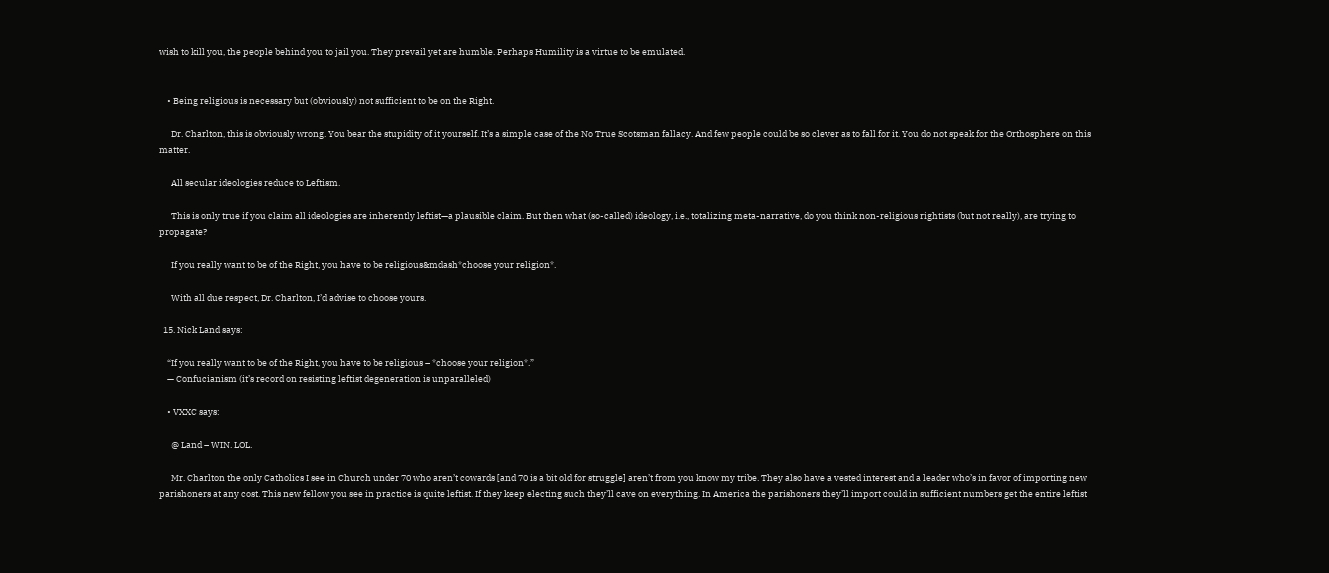wish to kill you, the people behind you to jail you. They prevail yet are humble. Perhaps Humility is a virtue to be emulated.


    • Being religious is necessary but (obviously) not sufficient to be on the Right.

      Dr. Charlton, this is obviously wrong. You bear the stupidity of it yourself. It’s a simple case of the No True Scotsman fallacy. And few people could be so clever as to fall for it. You do not speak for the Orthosphere on this matter.

      All secular ideologies reduce to Leftism.

      This is only true if you claim all ideologies are inherently leftist—a plausible claim. But then what (so-called) ideology, i.e., totalizing meta-narrative, do you think non-religious rightists (but not really), are trying to propagate?

      If you really want to be of the Right, you have to be religious&mdash*choose your religion*.

      With all due respect, Dr. Charlton, I’d advise to choose yours.

  15. Nick Land says:

    “If you really want to be of the Right, you have to be religious – *choose your religion*.”
    — Confucianism (it’s record on resisting leftist degeneration is unparalleled)

    • VXXC says:

      @ Land – WIN. LOL.

      Mr. Charlton the only Catholics I see in Church under 70 who aren’t cowards [and 70 is a bit old for struggle] aren’t from you know my tribe. They also have a vested interest and a leader who’s in favor of importing new parishoners at any cost. This new fellow you see in practice is quite leftist. If they keep electing such they’ll cave on everything. In America the parishoners they’ll import could in sufficient numbers get the entire leftist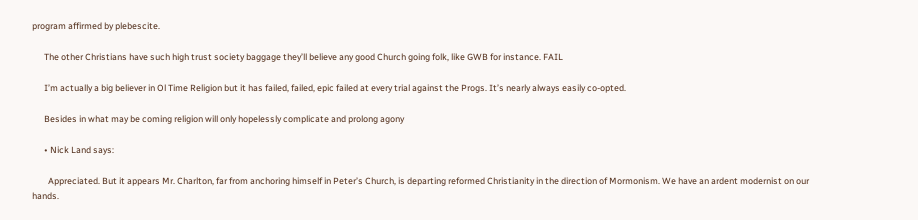program affirmed by plebescite.

      The other Christians have such high trust society baggage they’ll believe any good Church going folk, like GWB for instance. FAIL

      I’m actually a big believer in Ol Time Religion but it has failed, failed, epic failed at every trial against the Progs. It’s nearly always easily co-opted.

      Besides in what may be coming religion will only hopelessly complicate and prolong agony

      • Nick Land says:

        Appreciated. But it appears Mr. Charlton, far from anchoring himself in Peter’s Church, is departing reformed Christianity in the direction of Mormonism. We have an ardent modernist on our hands.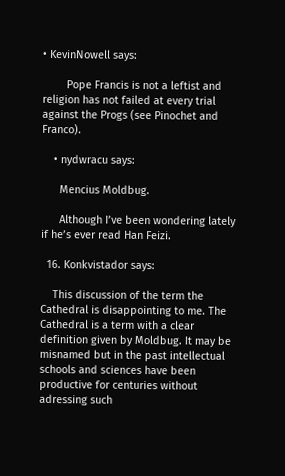• KevinNowell says:

        Pope Francis is not a leftist and religion has not failed at every trial against the Progs (see Pinochet and Franco).

    • nydwracu says:

      Mencius Moldbug.

      Although I’ve been wondering lately if he’s ever read Han Feizi.

  16. Konkvistador says:

    This discussion of the term the Cathedral is disappointing to me. The Cathedral is a term with a clear definition given by Moldbug. It may be misnamed but in the past intellectual schools and sciences have been productive for centuries without adressing such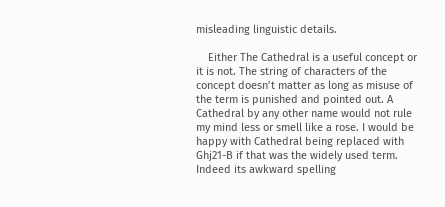misleading linguistic details.

    Either The Cathedral is a useful concept or it is not. The string of characters of the concept doesn’t matter as long as misuse of the term is punished and pointed out. A Cathedral by any other name would not rule my mind less or smell like a rose. I would be happy with Cathedral being replaced with Ghj21-B if that was the widely used term. Indeed its awkward spelling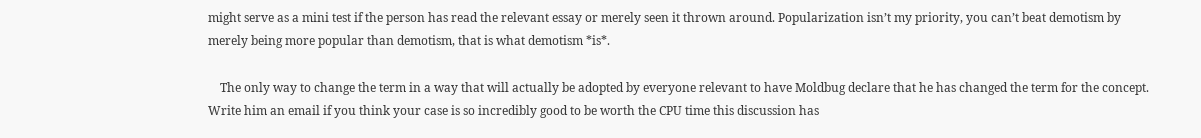might serve as a mini test if the person has read the relevant essay or merely seen it thrown around. Popularization isn’t my priority, you can’t beat demotism by merely being more popular than demotism, that is what demotism *is*.

    The only way to change the term in a way that will actually be adopted by everyone relevant to have Moldbug declare that he has changed the term for the concept. Write him an email if you think your case is so incredibly good to be worth the CPU time this discussion has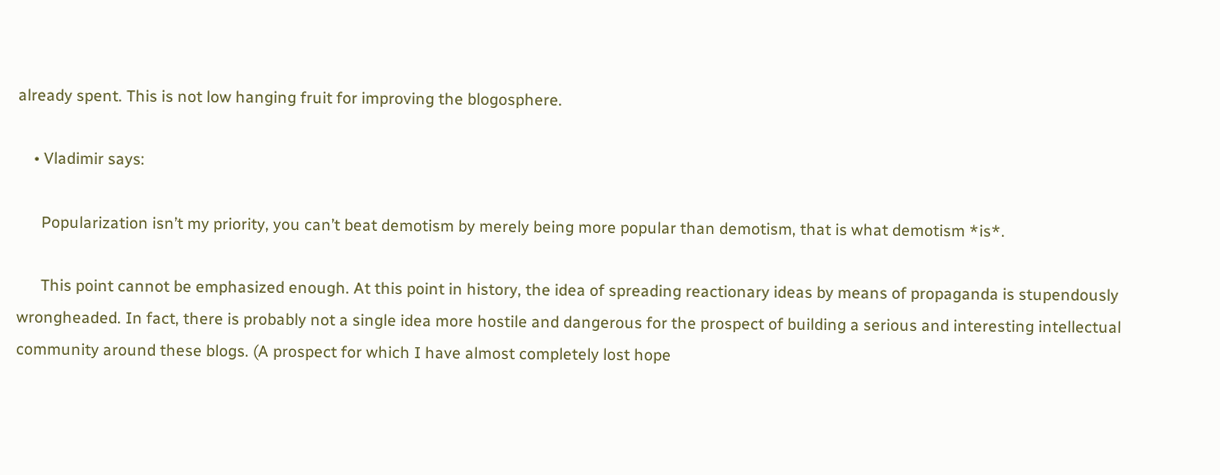already spent. This is not low hanging fruit for improving the blogosphere.

    • Vladimir says:

      Popularization isn’t my priority, you can’t beat demotism by merely being more popular than demotism, that is what demotism *is*.

      This point cannot be emphasized enough. At this point in history, the idea of spreading reactionary ideas by means of propaganda is stupendously wrongheaded. In fact, there is probably not a single idea more hostile and dangerous for the prospect of building a serious and interesting intellectual community around these blogs. (A prospect for which I have almost completely lost hope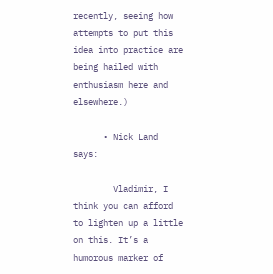recently, seeing how attempts to put this idea into practice are being hailed with enthusiasm here and elsewhere.)

      • Nick Land says:

        Vladimir, I think you can afford to lighten up a little on this. It’s a humorous marker of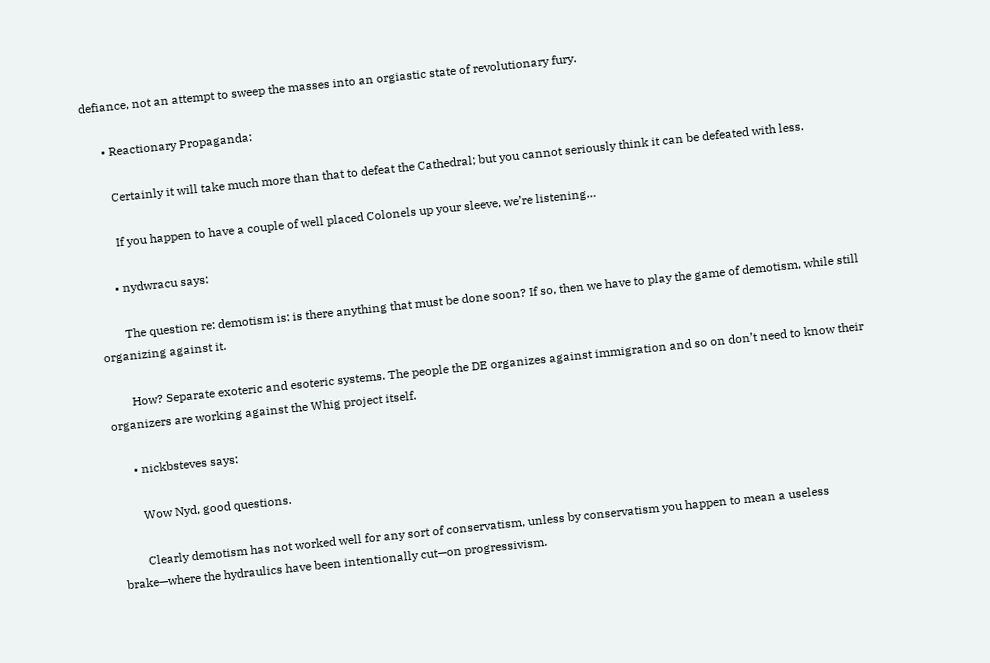defiance, not an attempt to sweep the masses into an orgiastic state of revolutionary fury.

      • Reactionary Propaganda:

        Certainly it will take much more than that to defeat the Cathedral; but you cannot seriously think it can be defeated with less.

        If you happen to have a couple of well placed Colonels up your sleeve, we’re listening…

      • nydwracu says:

        The question re: demotism is: is there anything that must be done soon? If so, then we have to play the game of demotism, while still organizing against it.

        How? Separate exoteric and esoteric systems. The people the DE organizes against immigration and so on don’t need to know their organizers are working against the Whig project itself.

      • nickbsteves says:

        Wow Nyd, good questions.

        Clearly demotism has not worked well for any sort of conservatism, unless by conservatism you happen to mean a useless brake—where the hydraulics have been intentionally cut—on progressivism.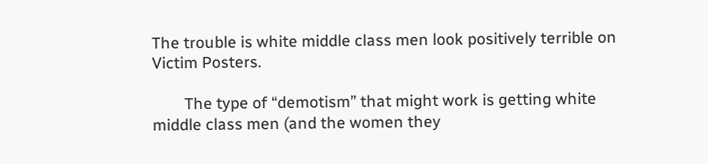The trouble is white middle class men look positively terrible on Victim Posters.

        The type of “demotism” that might work is getting white middle class men (and the women they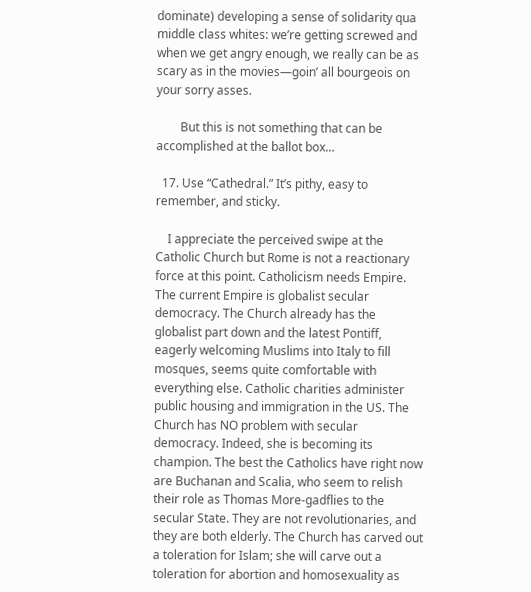dominate) developing a sense of solidarity qua middle class whites: we’re getting screwed and when we get angry enough, we really can be as scary as in the movies—goin’ all bourgeois on your sorry asses.

        But this is not something that can be accomplished at the ballot box…

  17. Use “Cathedral.” It’s pithy, easy to remember, and sticky.

    I appreciate the perceived swipe at the Catholic Church but Rome is not a reactionary force at this point. Catholicism needs Empire. The current Empire is globalist secular democracy. The Church already has the globalist part down and the latest Pontiff, eagerly welcoming Muslims into Italy to fill mosques, seems quite comfortable with everything else. Catholic charities administer public housing and immigration in the US. The Church has NO problem with secular democracy. Indeed, she is becoming its champion. The best the Catholics have right now are Buchanan and Scalia, who seem to relish their role as Thomas More-gadflies to the secular State. They are not revolutionaries, and they are both elderly. The Church has carved out a toleration for Islam; she will carve out a toleration for abortion and homosexuality as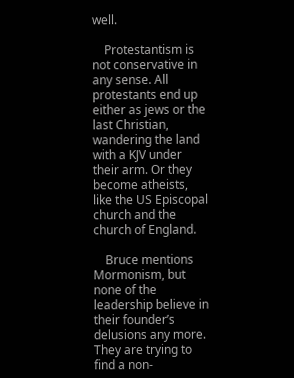well.

    Protestantism is not conservative in any sense. All protestants end up either as jews or the last Christian, wandering the land with a KJV under their arm. Or they become atheists, like the US Episcopal church and the church of England.

    Bruce mentions Mormonism, but none of the leadership believe in their founder’s delusions any more. They are trying to find a non-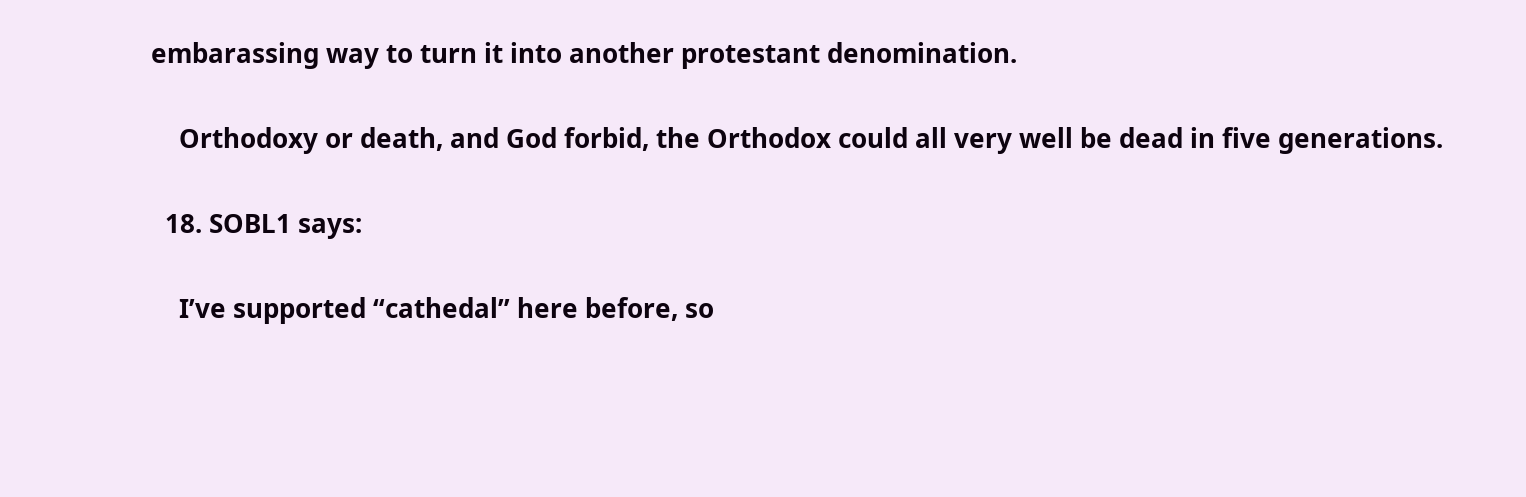embarassing way to turn it into another protestant denomination.

    Orthodoxy or death, and God forbid, the Orthodox could all very well be dead in five generations.

  18. SOBL1 says:

    I’ve supported “cathedal” here before, so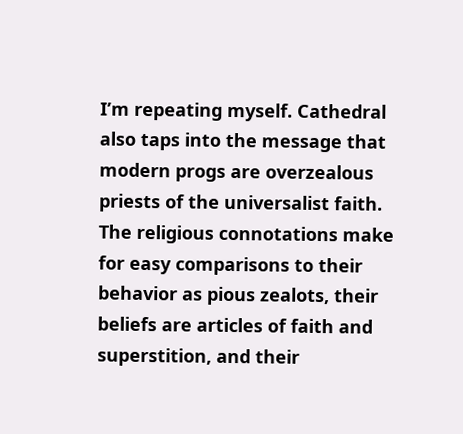I’m repeating myself. Cathedral also taps into the message that modern progs are overzealous priests of the universalist faith. The religious connotations make for easy comparisons to their behavior as pious zealots, their beliefs are articles of faith and superstition, and their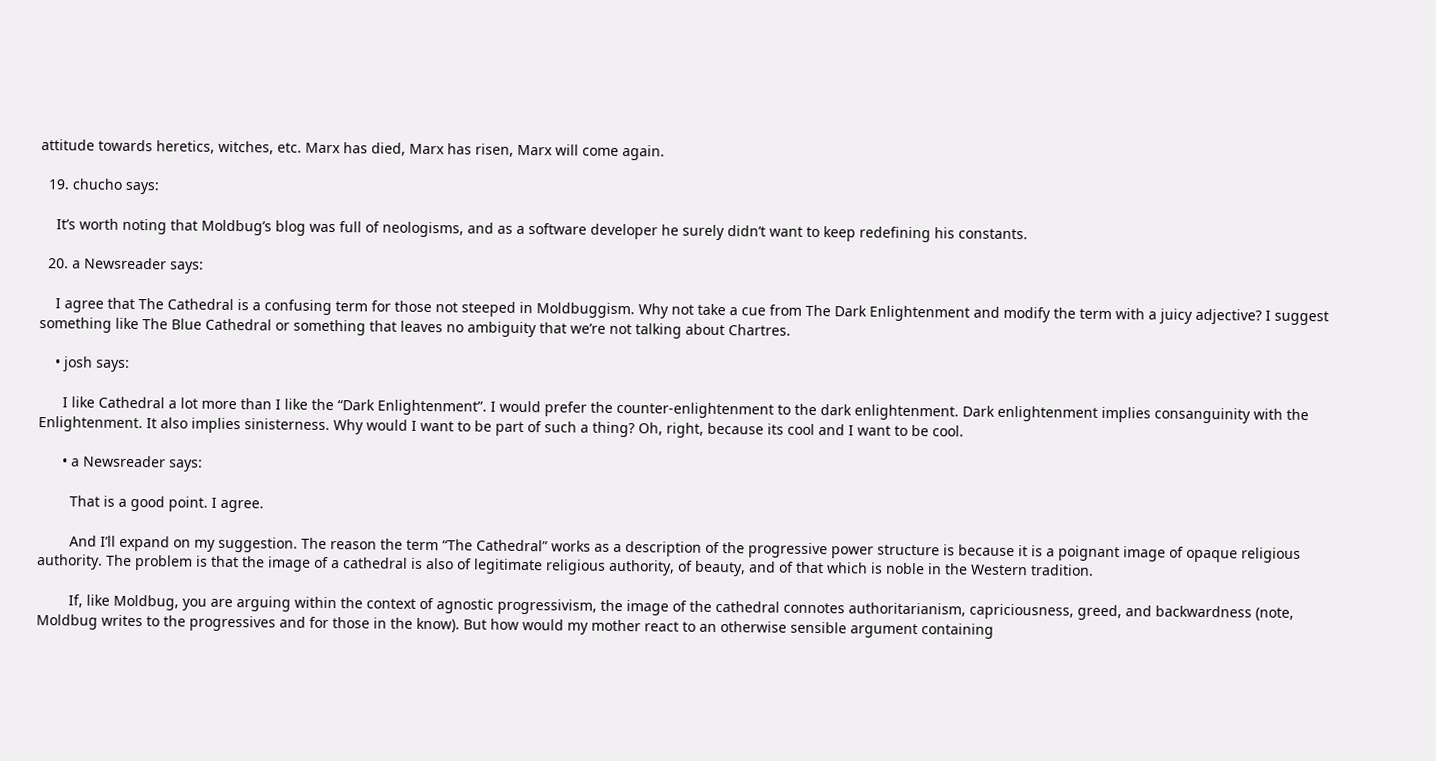attitude towards heretics, witches, etc. Marx has died, Marx has risen, Marx will come again.

  19. chucho says:

    It’s worth noting that Moldbug’s blog was full of neologisms, and as a software developer he surely didn’t want to keep redefining his constants.

  20. a Newsreader says:

    I agree that The Cathedral is a confusing term for those not steeped in Moldbuggism. Why not take a cue from The Dark Enlightenment and modify the term with a juicy adjective? I suggest something like The Blue Cathedral or something that leaves no ambiguity that we’re not talking about Chartres.

    • josh says:

      I like Cathedral a lot more than I like the “Dark Enlightenment”. I would prefer the counter-enlightenment to the dark enlightenment. Dark enlightenment implies consanguinity with the Enlightenment. It also implies sinisterness. Why would I want to be part of such a thing? Oh, right, because its cool and I want to be cool.

      • a Newsreader says:

        That is a good point. I agree.

        And I’ll expand on my suggestion. The reason the term “The Cathedral” works as a description of the progressive power structure is because it is a poignant image of opaque religious authority. The problem is that the image of a cathedral is also of legitimate religious authority, of beauty, and of that which is noble in the Western tradition.

        If, like Moldbug, you are arguing within the context of agnostic progressivism, the image of the cathedral connotes authoritarianism, capriciousness, greed, and backwardness (note, Moldbug writes to the progressives and for those in the know). But how would my mother react to an otherwise sensible argument containing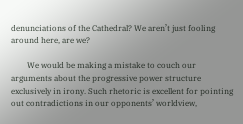denunciations of the Cathedral? We aren’t just fooling around here, are we?

        We would be making a mistake to couch our arguments about the progressive power structure exclusively in irony. Such rhetoric is excellent for pointing out contradictions in our opponents’ worldview,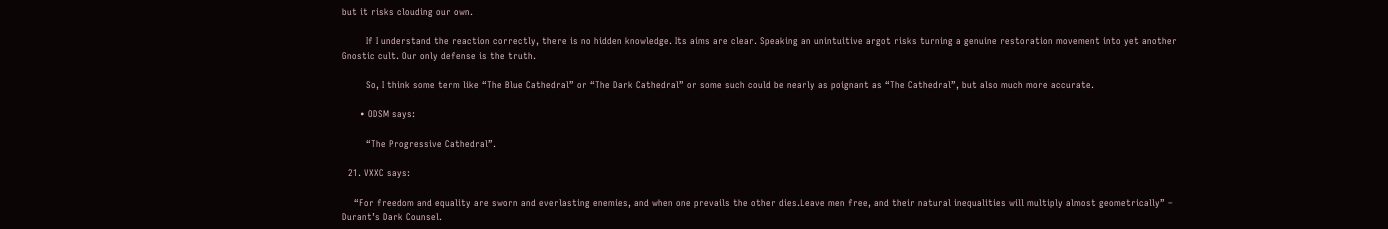but it risks clouding our own.

        If I understand the reaction correctly, there is no hidden knowledge. Its aims are clear. Speaking an unintuitive argot risks turning a genuine restoration movement into yet another Gnostic cult. Our only defense is the truth.

        So, I think some term like “The Blue Cathedral” or “The Dark Cathedral” or some such could be nearly as poignant as “The Cathedral”, but also much more accurate.

      • ODSM says:

        “The Progressive Cathedral”.

  21. VXXC says:

    “For freedom and equality are sworn and everlasting enemies, and when one prevails the other dies.Leave men free, and their natural inequalities will multiply almost geometrically” – Durant’s Dark Counsel.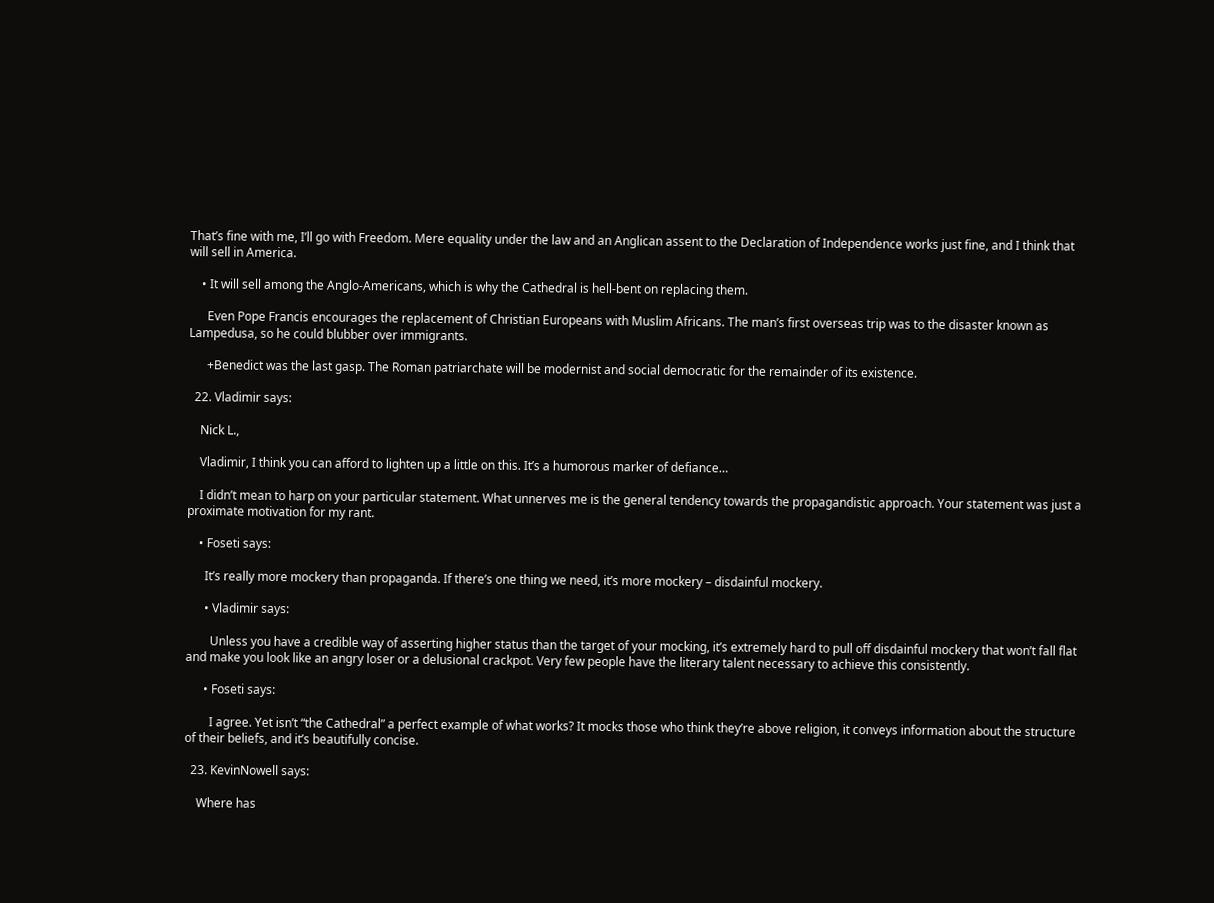That’s fine with me, I’ll go with Freedom. Mere equality under the law and an Anglican assent to the Declaration of Independence works just fine, and I think that will sell in America.

    • It will sell among the Anglo-Americans, which is why the Cathedral is hell-bent on replacing them.

      Even Pope Francis encourages the replacement of Christian Europeans with Muslim Africans. The man’s first overseas trip was to the disaster known as Lampedusa, so he could blubber over immigrants.

      +Benedict was the last gasp. The Roman patriarchate will be modernist and social democratic for the remainder of its existence.

  22. Vladimir says:

    Nick L.,

    Vladimir, I think you can afford to lighten up a little on this. It’s a humorous marker of defiance…

    I didn’t mean to harp on your particular statement. What unnerves me is the general tendency towards the propagandistic approach. Your statement was just a proximate motivation for my rant.

    • Foseti says:

      It’s really more mockery than propaganda. If there’s one thing we need, it’s more mockery – disdainful mockery.

      • Vladimir says:

        Unless you have a credible way of asserting higher status than the target of your mocking, it’s extremely hard to pull off disdainful mockery that won’t fall flat and make you look like an angry loser or a delusional crackpot. Very few people have the literary talent necessary to achieve this consistently.

      • Foseti says:

        I agree. Yet isn’t “the Cathedral” a perfect example of what works? It mocks those who think they’re above religion, it conveys information about the structure of their beliefs, and it’s beautifully concise.

  23. KevinNowell says:

    Where has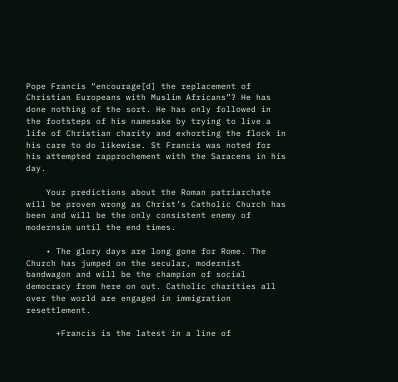Pope Francis “encourage[d] the replacement of Christian Europeans with Muslim Africans”? He has done nothing of the sort. He has only followed in the footsteps of his namesake by trying to live a life of Christian charity and exhorting the flock in his care to do likewise. St Francis was noted for his attempted rapprochement with the Saracens in his day.

    Your predictions about the Roman patriarchate will be proven wrong as Christ’s Catholic Church has been and will be the only consistent enemy of modernsim until the end times.

    • The glory days are long gone for Rome. The Church has jumped on the secular, modernist bandwagon and will be the champion of social democracy from here on out. Catholic charities all over the world are engaged in immigration resettlement.

      +Francis is the latest in a line of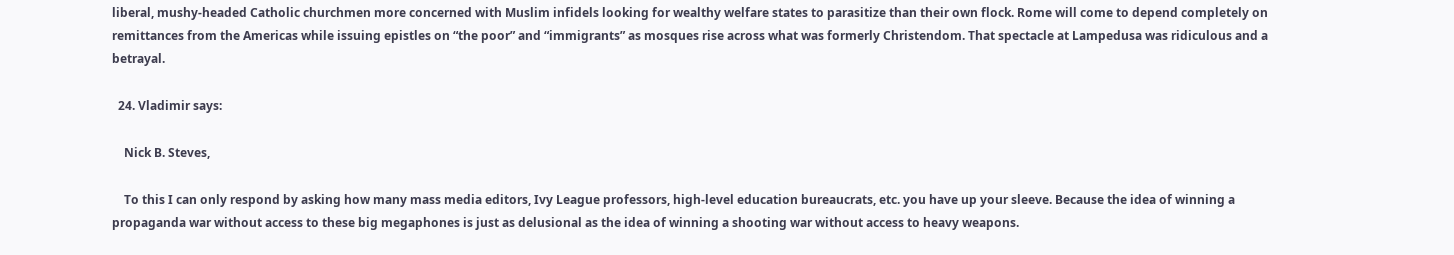liberal, mushy-headed Catholic churchmen more concerned with Muslim infidels looking for wealthy welfare states to parasitize than their own flock. Rome will come to depend completely on remittances from the Americas while issuing epistles on “the poor” and “immigrants” as mosques rise across what was formerly Christendom. That spectacle at Lampedusa was ridiculous and a betrayal.

  24. Vladimir says:

    Nick B. Steves,

    To this I can only respond by asking how many mass media editors, Ivy League professors, high-level education bureaucrats, etc. you have up your sleeve. Because the idea of winning a propaganda war without access to these big megaphones is just as delusional as the idea of winning a shooting war without access to heavy weapons.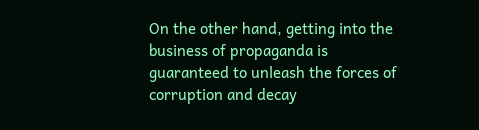On the other hand, getting into the business of propaganda is guaranteed to unleash the forces of corruption and decay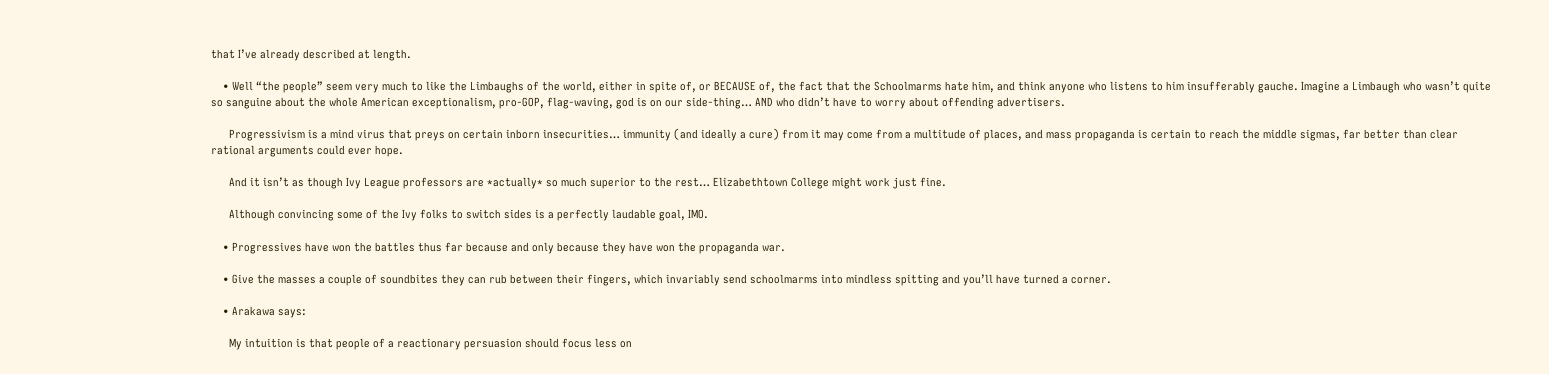that I’ve already described at length.

    • Well “the people” seem very much to like the Limbaughs of the world, either in spite of, or BECAUSE of, the fact that the Schoolmarms hate him, and think anyone who listens to him insufferably gauche. Imagine a Limbaugh who wasn’t quite so sanguine about the whole American exceptionalism, pro-GOP, flag-waving, god is on our side-thing… AND who didn’t have to worry about offending advertisers.

      Progressivism is a mind virus that preys on certain inborn insecurities… immunity (and ideally a cure) from it may come from a multitude of places, and mass propaganda is certain to reach the middle sigmas, far better than clear rational arguments could ever hope.

      And it isn’t as though Ivy League professors are *actually* so much superior to the rest… Elizabethtown College might work just fine.

      Although convincing some of the Ivy folks to switch sides is a perfectly laudable goal, IMO.

    • Progressives have won the battles thus far because and only because they have won the propaganda war.

    • Give the masses a couple of soundbites they can rub between their fingers, which invariably send schoolmarms into mindless spitting and you’ll have turned a corner.

    • Arakawa says:

      My intuition is that people of a reactionary persuasion should focus less on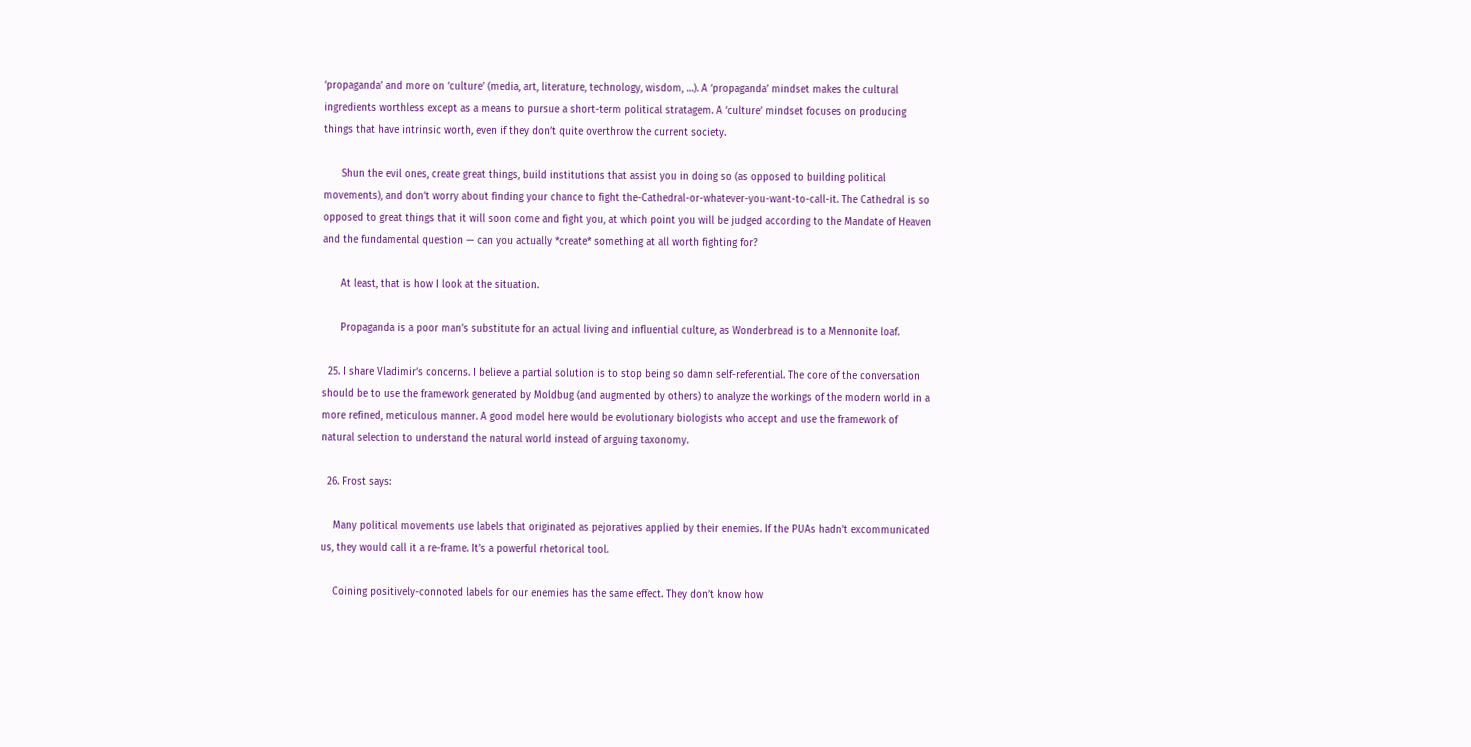‘propaganda’ and more on ‘culture’ (media, art, literature, technology, wisdom, …). A ‘propaganda’ mindset makes the cultural ingredients worthless except as a means to pursue a short-term political stratagem. A ‘culture’ mindset focuses on producing things that have intrinsic worth, even if they don’t quite overthrow the current society.

      Shun the evil ones, create great things, build institutions that assist you in doing so (as opposed to building political movements), and don’t worry about finding your chance to fight the-Cathedral-or-whatever-you-want-to-call-it. The Cathedral is so opposed to great things that it will soon come and fight you, at which point you will be judged according to the Mandate of Heaven and the fundamental question — can you actually *create* something at all worth fighting for?

      At least, that is how I look at the situation.

      Propaganda is a poor man’s substitute for an actual living and influential culture, as Wonderbread is to a Mennonite loaf.

  25. I share Vladimir’s concerns. I believe a partial solution is to stop being so damn self-referential. The core of the conversation should be to use the framework generated by Moldbug (and augmented by others) to analyze the workings of the modern world in a more refined, meticulous manner. A good model here would be evolutionary biologists who accept and use the framework of natural selection to understand the natural world instead of arguing taxonomy.

  26. Frost says:

    Many political movements use labels that originated as pejoratives applied by their enemies. If the PUAs hadn’t excommunicated us, they would call it a re-frame. It’s a powerful rhetorical tool.

    Coining positively-connoted labels for our enemies has the same effect. They don’t know how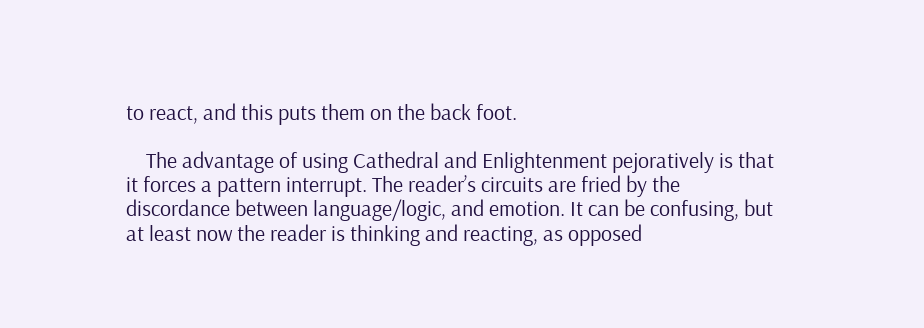to react, and this puts them on the back foot.

    The advantage of using Cathedral and Enlightenment pejoratively is that it forces a pattern interrupt. The reader’s circuits are fried by the discordance between language/logic, and emotion. It can be confusing, but at least now the reader is thinking and reacting, as opposed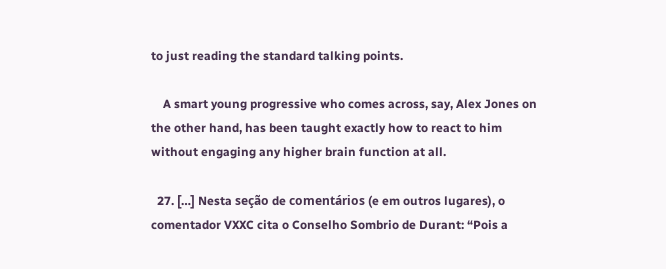to just reading the standard talking points.

    A smart young progressive who comes across, say, Alex Jones on the other hand, has been taught exactly how to react to him without engaging any higher brain function at all.

  27. […] Nesta seção de comentários (e em outros lugares), o comentador VXXC cita o Conselho Sombrio de Durant: “Pois a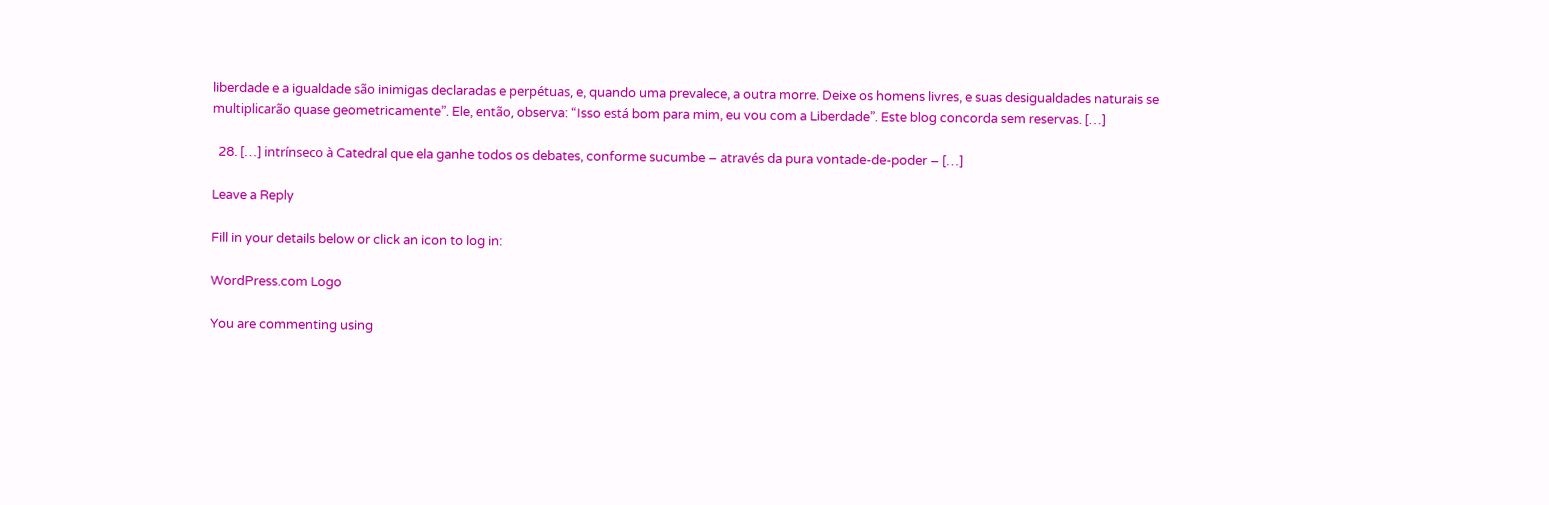liberdade e a igualdade são inimigas declaradas e perpétuas, e, quando uma prevalece, a outra morre. Deixe os homens livres, e suas desigualdades naturais se multiplicarão quase geometricamente”. Ele, então, observa: “Isso está bom para mim, eu vou com a Liberdade”. Este blog concorda sem reservas. […]

  28. […] intrínseco à Catedral que ela ganhe todos os debates, conforme sucumbe – através da pura vontade-de-poder – […]

Leave a Reply

Fill in your details below or click an icon to log in:

WordPress.com Logo

You are commenting using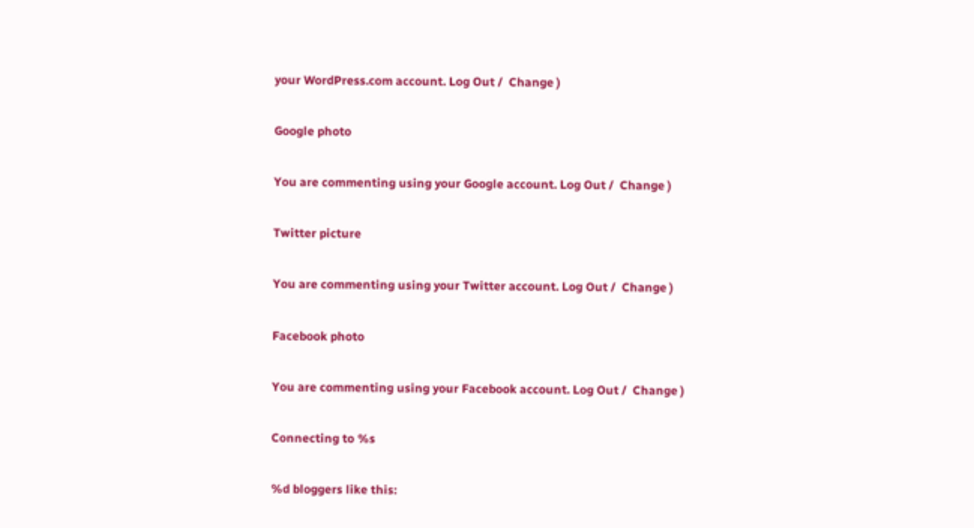your WordPress.com account. Log Out /  Change )

Google photo

You are commenting using your Google account. Log Out /  Change )

Twitter picture

You are commenting using your Twitter account. Log Out /  Change )

Facebook photo

You are commenting using your Facebook account. Log Out /  Change )

Connecting to %s

%d bloggers like this: